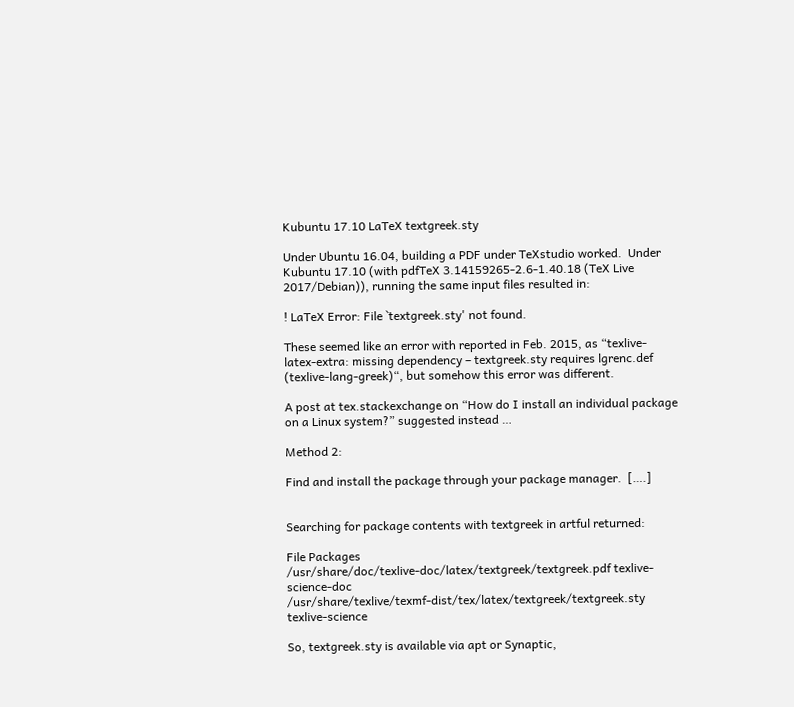Kubuntu 17.10 LaTeX textgreek.sty

Under Ubuntu 16.04, building a PDF under TeXstudio worked.  Under Kubuntu 17.10 (with pdfTeX 3.14159265-2.6-1.40.18 (TeX Live 2017/Debian)), running the same input files resulted in:

! LaTeX Error: File `textgreek.sty' not found.

These seemed like an error with reported in Feb. 2015, as “texlive-latex-extra: missing dependency – textgreek.sty requires lgrenc.def (texlive-lang-greek)“, but somehow this error was different.

A post at tex.stackexchange on “How do I install an individual package on a Linux system?” suggested instead …

Method 2:

Find and install the package through your package manager.  [….]


Searching for package contents with textgreek in artful returned:

File Packages
/usr/share/doc/texlive-doc/latex/textgreek/textgreek.pdf texlive-science-doc
/usr/share/texlive/texmf-dist/tex/latex/textgreek/textgreek.sty texlive-science

So, textgreek.sty is available via apt or Synaptic,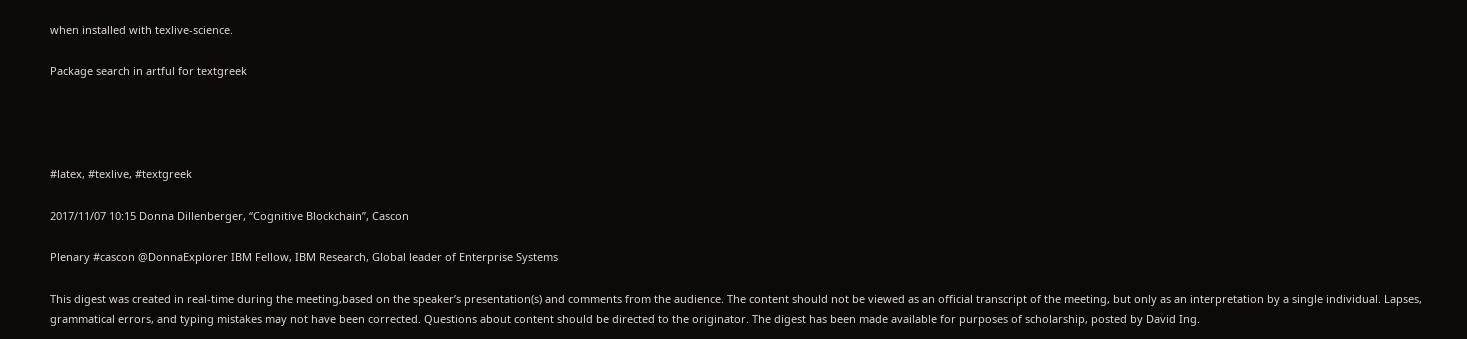when installed with texlive-science.

Package search in artful for textgreek




#latex, #texlive, #textgreek

2017/11/07 10:15 Donna Dillenberger, “Cognitive Blockchain”, Cascon

Plenary #cascon @DonnaExplorer IBM Fellow, IBM Research, Global leader of Enterprise Systems

This digest was created in real-time during the meeting,based on the speaker’s presentation(s) and comments from the audience. The content should not be viewed as an official transcript of the meeting, but only as an interpretation by a single individual. Lapses, grammatical errors, and typing mistakes may not have been corrected. Questions about content should be directed to the originator. The digest has been made available for purposes of scholarship, posted by David Ing.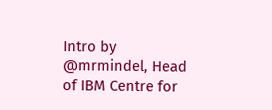Intro by @mrmindel, Head of IBM Centre for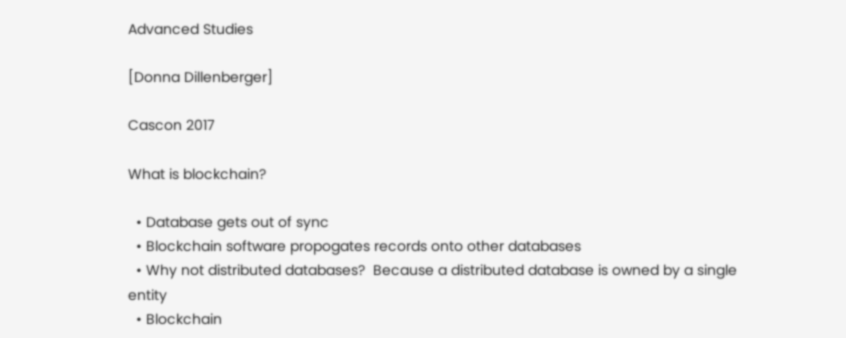Advanced Studies

[Donna Dillenberger]

Cascon 2017

What is blockchain?

  • Database gets out of sync
  • Blockchain software propogates records onto other databases
  • Why not distributed databases?  Because a distributed database is owned by a single entity
  • Blockchain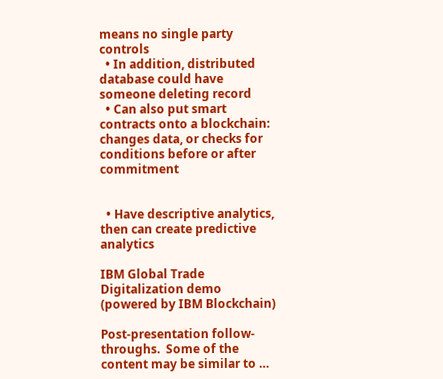means no single party controls
  • In addition, distributed database could have someone deleting record
  • Can also put smart contracts onto a blockchain:  changes data, or checks for conditions before or after commitment


  • Have descriptive analytics, then can create predictive analytics

IBM Global Trade Digitalization demo (powered by IBM Blockchain)

Post-presentation follow-throughs.  Some of the content may be similar to …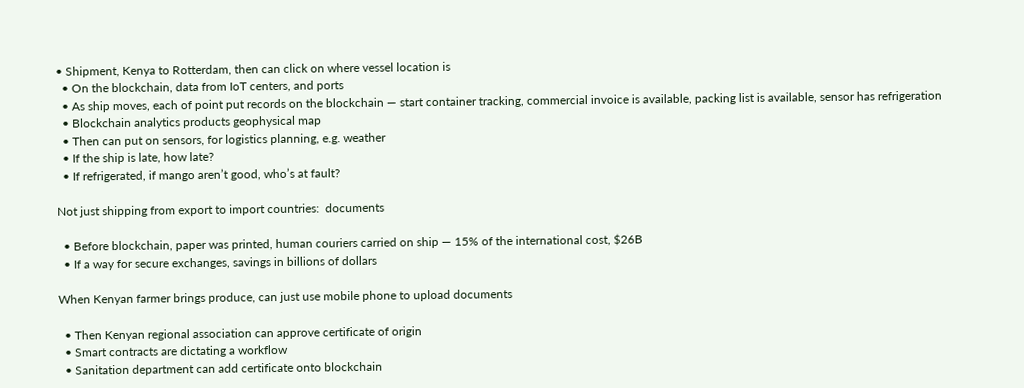• Shipment, Kenya to Rotterdam, then can click on where vessel location is
  • On the blockchain, data from IoT centers, and ports
  • As ship moves, each of point put records on the blockchain — start container tracking, commercial invoice is available, packing list is available, sensor has refrigeration
  • Blockchain analytics products geophysical map
  • Then can put on sensors, for logistics planning, e.g. weather
  • If the ship is late, how late?
  • If refrigerated, if mango aren’t good, who’s at fault?

Not just shipping from export to import countries:  documents

  • Before blockchain, paper was printed, human couriers carried on ship — 15% of the international cost, $26B
  • If a way for secure exchanges, savings in billions of dollars

When Kenyan farmer brings produce, can just use mobile phone to upload documents

  • Then Kenyan regional association can approve certificate of origin
  • Smart contracts are dictating a workflow
  • Sanitation department can add certificate onto blockchain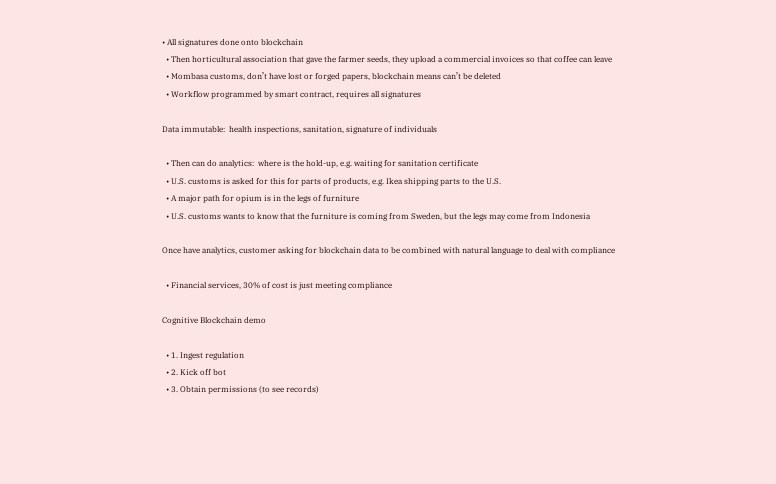• All signatures done onto blockchain
  • Then horticultural association that gave the farmer seeds, they upload a commercial invoices so that coffee can leave
  • Mombasa customs, don’t have lost or forged papers, blockchain means can’t be deleted
  • Workflow programmed by smart contract, requires all signatures

Data immutable:  health inspections, sanitation, signature of individuals

  • Then can do analytics:  where is the hold-up, e.g. waiting for sanitation certificate
  • U.S. customs is asked for this for parts of products, e.g. Ikea shipping parts to the U.S.
  • A major path for opium is in the legs of furniture
  • U.S. customs wants to know that the furniture is coming from Sweden, but the legs may come from Indonesia

Once have analytics, customer asking for blockchain data to be combined with natural language to deal with compliance

  • Financial services, 30% of cost is just meeting compliance

Cognitive Blockchain demo

  • 1. Ingest regulation
  • 2. Kick off bot
  • 3. Obtain permissions (to see records)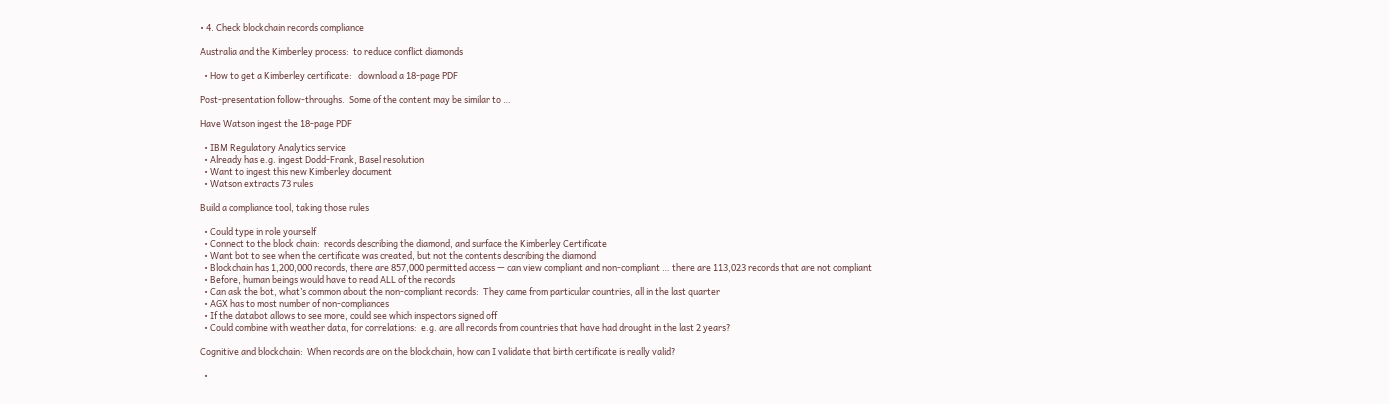• 4. Check blockchain records compliance

Australia and the Kimberley process:  to reduce conflict diamonds

  • How to get a Kimberley certificate:   download a 18-page PDF

Post-presentation follow-throughs.  Some of the content may be similar to …

Have Watson ingest the 18-page PDF

  • IBM Regulatory Analytics service
  • Already has e.g. ingest Dodd-Frank, Basel resolution
  • Want to ingest this new Kimberley document
  • Watson extracts 73 rules

Build a compliance tool, taking those rules

  • Could type in role yourself
  • Connect to the block chain:  records describing the diamond, and surface the Kimberley Certificate
  • Want bot to see when the certificate was created, but not the contents describing the diamond
  • Blockchain has 1,200,000 records, there are 857,000 permitted access — can view compliant and non-compliant … there are 113,023 records that are not compliant
  • Before, human beings would have to read ALL of the records
  • Can ask the bot, what’s common about the non-compliant records:  They came from particular countries, all in the last quarter
  • AGX has to most number of non-compliances
  • If the databot allows to see more, could see which inspectors signed off
  • Could combine with weather data, for correlations:  e.g. are all records from countries that have had drought in the last 2 years?

Cognitive and blockchain:  When records are on the blockchain, how can I validate that birth certificate is really valid?

  •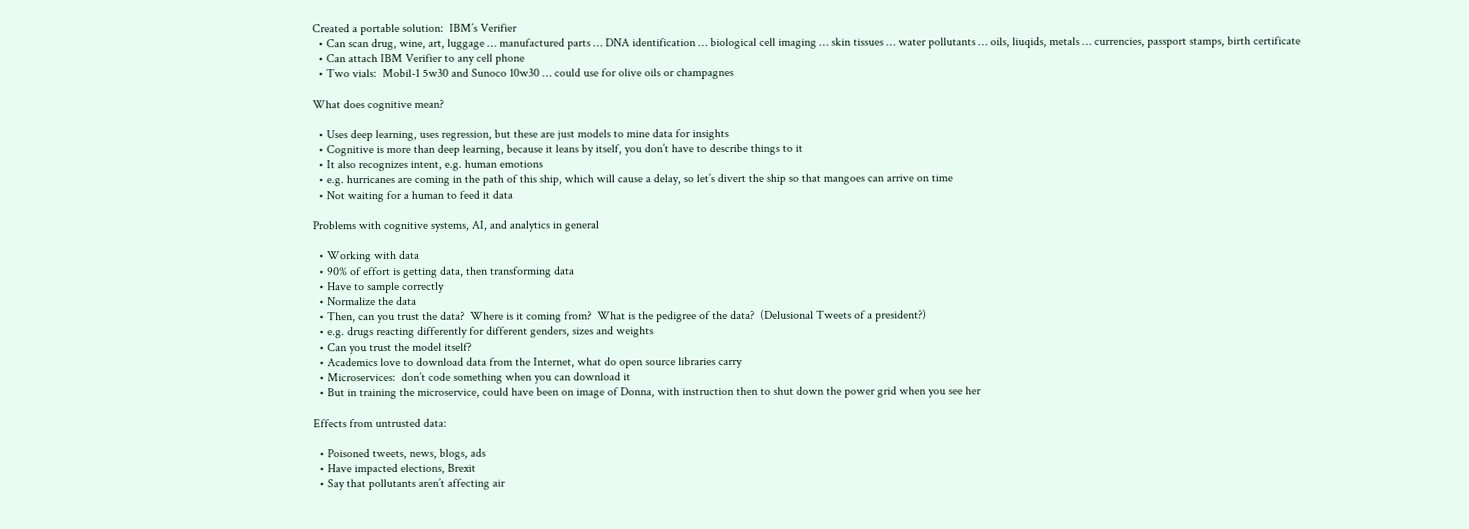Created a portable solution:  IBM’s Verifier
  • Can scan drug, wine, art, luggage … manufactured parts … DNA identification … biological cell imaging … skin tissues … water pollutants … oils, liuqids, metals … currencies, passport stamps, birth certificate
  • Can attach IBM Verifier to any cell phone
  • Two vials:  Mobil-1 5w30 and Sunoco 10w30 … could use for olive oils or champagnes

What does cognitive mean?

  • Uses deep learning, uses regression, but these are just models to mine data for insights
  • Cognitive is more than deep learning, because it leans by itself, you don’t have to describe things to it
  • It also recognizes intent, e.g. human emotions
  • e.g. hurricanes are coming in the path of this ship, which will cause a delay, so let’s divert the ship so that mangoes can arrive on time
  • Not waiting for a human to feed it data

Problems with cognitive systems, AI, and analytics in general

  • Working with data
  • 90% of effort is getting data, then transforming data
  • Have to sample correctly
  • Normalize the data
  • Then, can you trust the data?  Where is it coming from?  What is the pedigree of the data?  (Delusional Tweets of a president?)
  • e.g. drugs reacting differently for different genders, sizes and weights
  • Can you trust the model itself?
  • Academics love to download data from the Internet, what do open source libraries carry
  • Microservices:  don’t code something when you can download it
  • But in training the microservice, could have been on image of Donna, with instruction then to shut down the power grid when you see her

Effects from untrusted data:

  • Poisoned tweets, news, blogs, ads
  • Have impacted elections, Brexit
  • Say that pollutants aren’t affecting air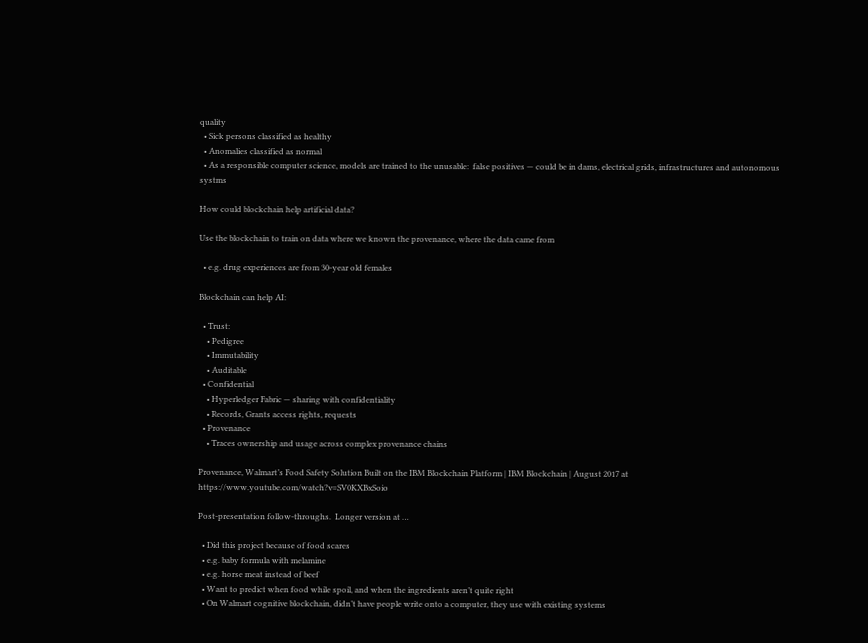quality
  • Sick persons classified as healthy
  • Anomalies classified as normal
  • As a responsible computer science, models are trained to the unusable:  false positives — could be in dams, electrical grids, infrastructures and autonomous systms

How could blockchain help artificial data?

Use the blockchain to train on data where we known the provenance, where the data came from

  • e.g. drug experiences are from 30-year old females

Blockchain can help AI:

  • Trust:
    • Pedigree
    • Immutability
    • Auditable
  • Confidential
    • Hyperledger Fabric — sharing with confidentiality
    • Records, Grants access rights, requests
  • Provenance
    • Traces ownership and usage across complex provenance chains

Provenance, Walmart’s Food Safety Solution Built on the IBM Blockchain Platform | IBM Blockchain | August 2017 at https://www.youtube.com/watch?v=SV0KXBxSoio

Post-presentation follow-throughs.  Longer version at …

  • Did this project because of food scares
  • e.g. baby formula with melamine
  • e.g. horse meat instead of beef
  • Want to predict when food while spoil, and when the ingredients aren’t quite right
  • On Walmart cognitive blockchain, didn’t have people write onto a computer, they use with existing systems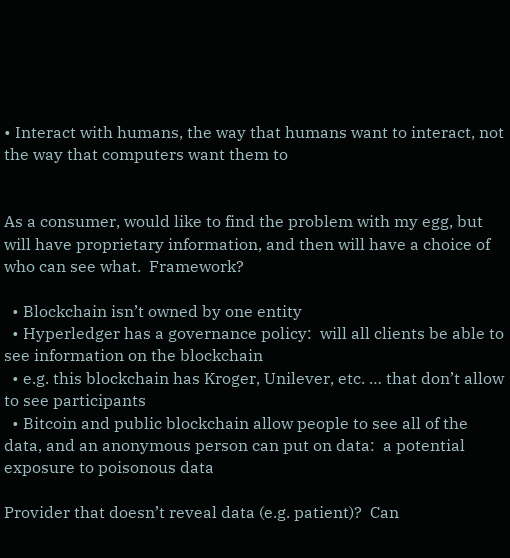• Interact with humans, the way that humans want to interact, not the way that computers want them to


As a consumer, would like to find the problem with my egg, but will have proprietary information, and then will have a choice of who can see what.  Framework?

  • Blockchain isn’t owned by one entity
  • Hyperledger has a governance policy:  will all clients be able to see information on the blockchain
  • e.g. this blockchain has Kroger, Unilever, etc. … that don’t allow to see participants
  • Bitcoin and public blockchain allow people to see all of the data, and an anonymous person can put on data:  a potential exposure to poisonous data

Provider that doesn’t reveal data (e.g. patient)?  Can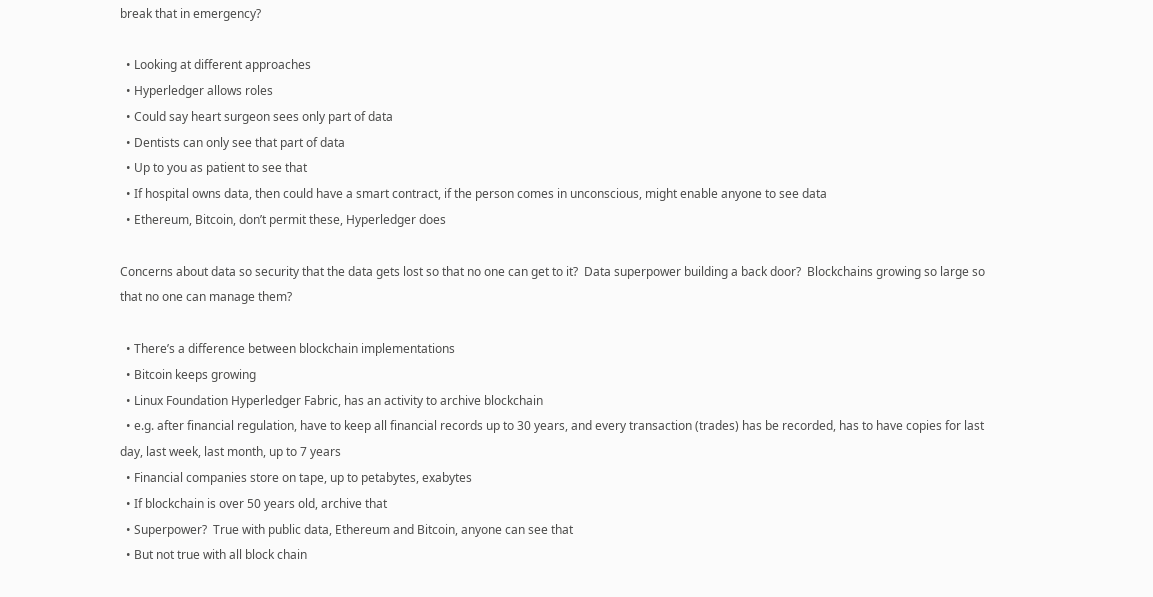break that in emergency?

  • Looking at different approaches
  • Hyperledger allows roles
  • Could say heart surgeon sees only part of data
  • Dentists can only see that part of data
  • Up to you as patient to see that
  • If hospital owns data, then could have a smart contract, if the person comes in unconscious, might enable anyone to see data
  • Ethereum, Bitcoin, don’t permit these, Hyperledger does

Concerns about data so security that the data gets lost so that no one can get to it?  Data superpower building a back door?  Blockchains growing so large so that no one can manage them?

  • There’s a difference between blockchain implementations
  • Bitcoin keeps growing
  • Linux Foundation Hyperledger Fabric, has an activity to archive blockchain
  • e.g. after financial regulation, have to keep all financial records up to 30 years, and every transaction (trades) has be recorded, has to have copies for last day, last week, last month, up to 7 years
  • Financial companies store on tape, up to petabytes, exabytes
  • If blockchain is over 50 years old, archive that
  • Superpower?  True with public data, Ethereum and Bitcoin, anyone can see that
  • But not true with all block chain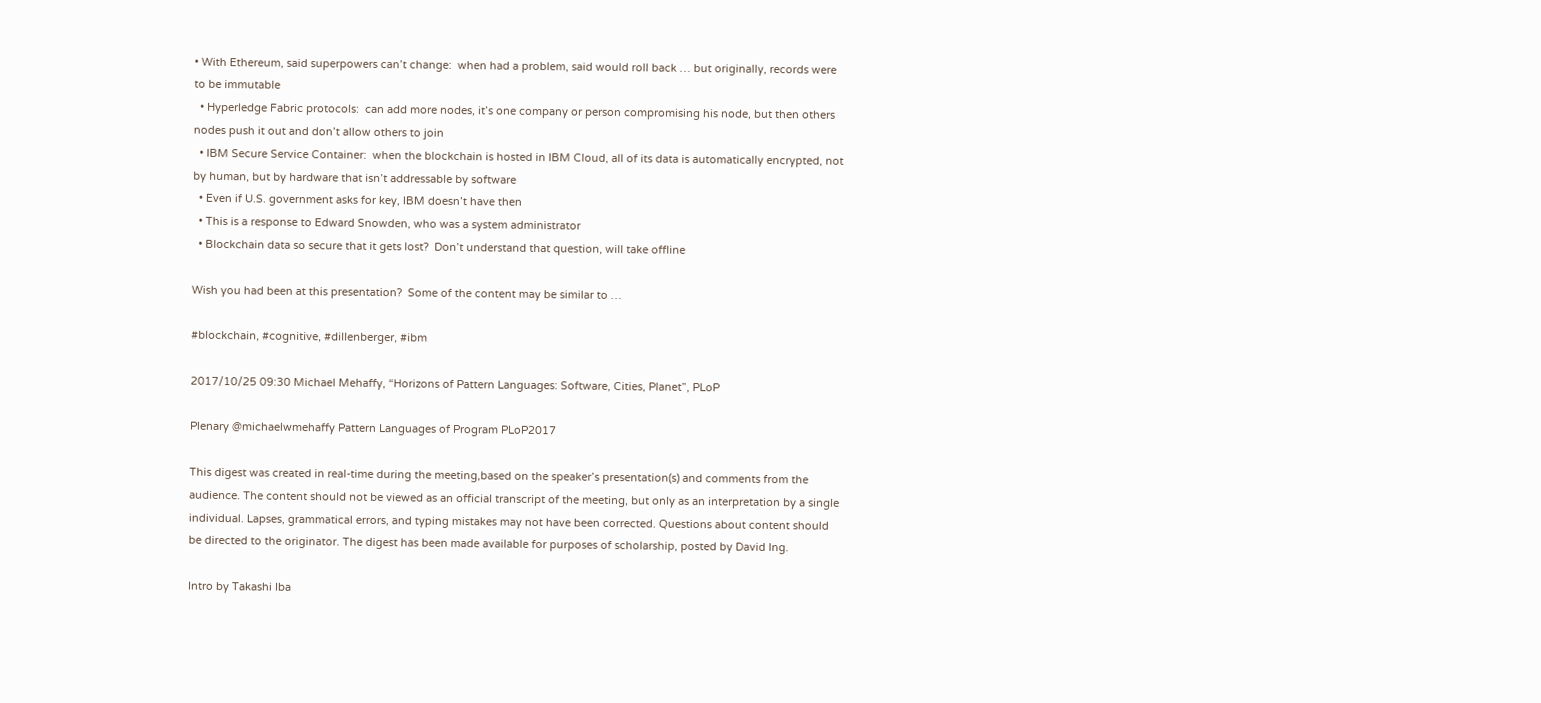• With Ethereum, said superpowers can’t change:  when had a problem, said would roll back … but originally, records were to be immutable
  • Hyperledge Fabric protocols:  can add more nodes, it’s one company or person compromising his node, but then others nodes push it out and don’t allow others to join
  • IBM Secure Service Container:  when the blockchain is hosted in IBM Cloud, all of its data is automatically encrypted, not by human, but by hardware that isn’t addressable by software
  • Even if U.S. government asks for key, IBM doesn’t have then
  • This is a response to Edward Snowden, who was a system administrator
  • Blockchain data so secure that it gets lost?  Don’t understand that question, will take offline

Wish you had been at this presentation?  Some of the content may be similar to …

#blockchain, #cognitive, #dillenberger, #ibm

2017/10/25 09:30 Michael Mehaffy, “Horizons of Pattern Languages: Software, Cities, Planet”, PLoP

Plenary @michaelwmehaffy Pattern Languages of Program PLoP2017

This digest was created in real-time during the meeting,based on the speaker’s presentation(s) and comments from the audience. The content should not be viewed as an official transcript of the meeting, but only as an interpretation by a single individual. Lapses, grammatical errors, and typing mistakes may not have been corrected. Questions about content should be directed to the originator. The digest has been made available for purposes of scholarship, posted by David Ing.

Intro by Takashi Iba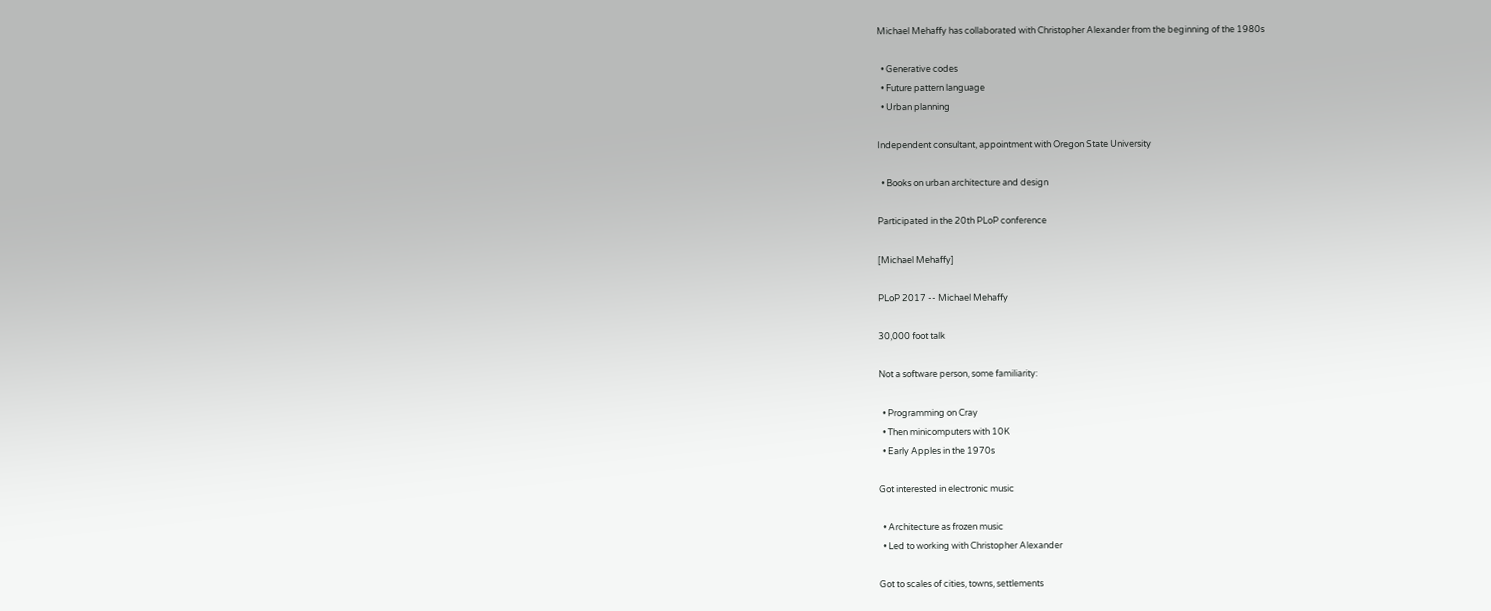Michael Mehaffy has collaborated with Christopher Alexander from the beginning of the 1980s

  • Generative codes
  • Future pattern language
  • Urban planning

Independent consultant, appointment with Oregon State University

  • Books on urban architecture and design

Participated in the 20th PLoP conference

[Michael Mehaffy]

PLoP 2017 -- Michael Mehaffy

30,000 foot talk

Not a software person, some familiarity:

  • Programming on Cray
  • Then minicomputers with 10K
  • Early Apples in the 1970s

Got interested in electronic music

  • Architecture as frozen music
  • Led to working with Christopher Alexander

Got to scales of cities, towns, settlements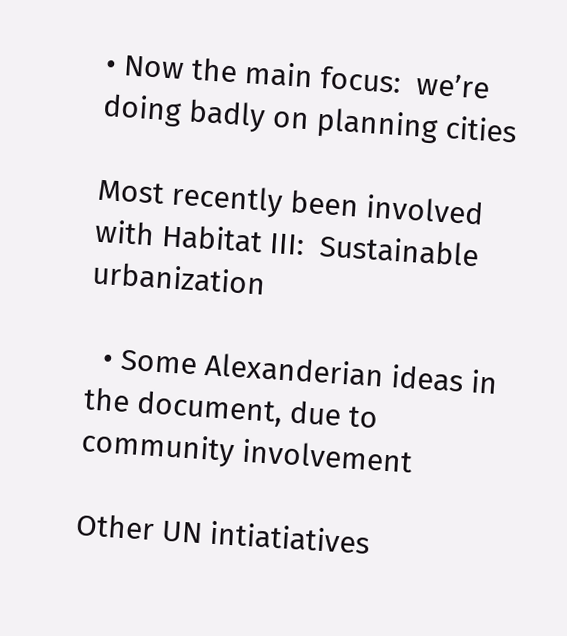• Now the main focus:  we’re doing badly on planning cities

Most recently been involved with Habitat III:  Sustainable urbanization

  • Some Alexanderian ideas in the document, due to community involvement

Other UN intiatiatives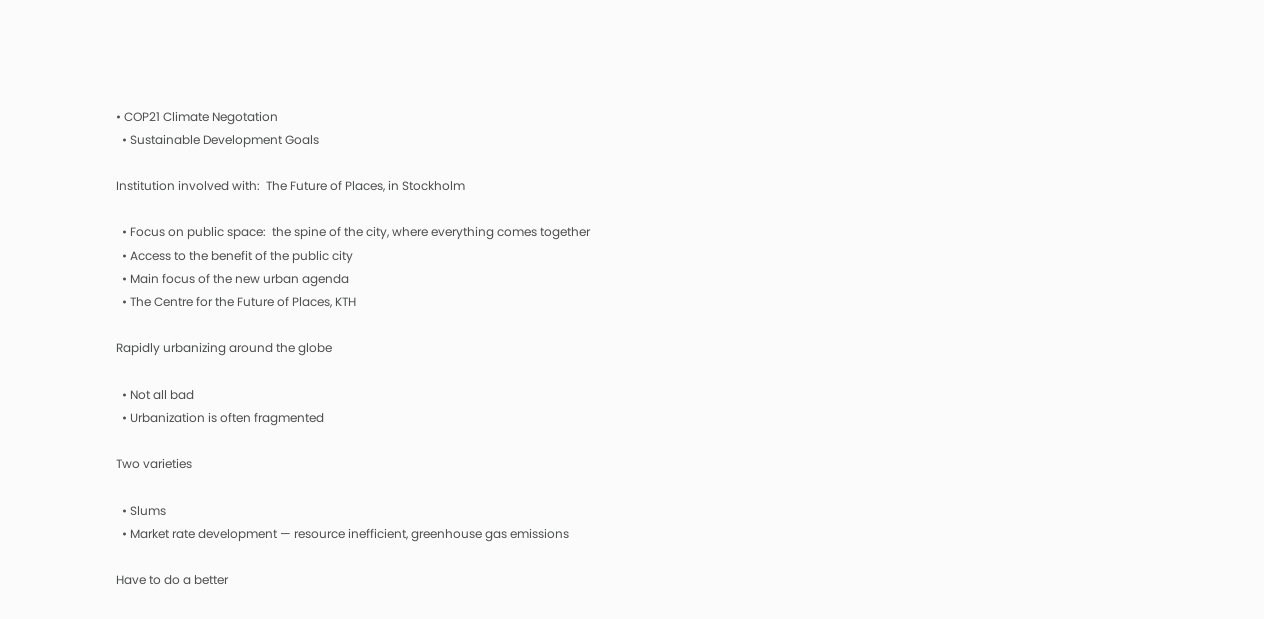• COP21 Climate Negotation
  • Sustainable Development Goals

Institution involved with:  The Future of Places, in Stockholm

  • Focus on public space:  the spine of the city, where everything comes together
  • Access to the benefit of the public city
  • Main focus of the new urban agenda
  • The Centre for the Future of Places, KTH

Rapidly urbanizing around the globe

  • Not all bad
  • Urbanization is often fragmented

Two varieties

  • Slums
  • Market rate development — resource inefficient, greenhouse gas emissions

Have to do a better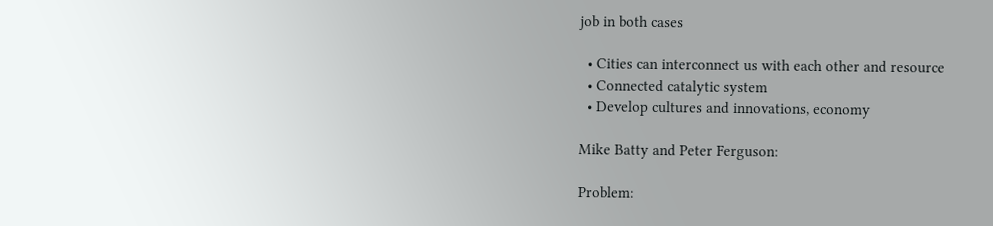job in both cases

  • Cities can interconnect us with each other and resource
  • Connected catalytic system
  • Develop cultures and innovations, economy

Mike Batty and Peter Ferguson:

Problem: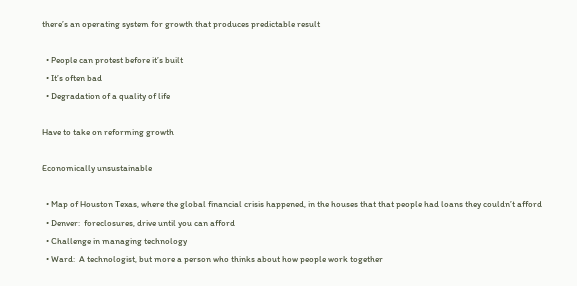there’s an operating system for growth that produces predictable result

  • People can protest before it’s built
  • It’s often bad
  • Degradation of a quality of life

Have to take on reforming growth

Economically unsustainable

  • Map of Houston Texas, where the global financial crisis happened, in the houses that that people had loans they couldn’t afford
  • Denver:  foreclosures, drive until you can afford
  • Challenge in managing technology
  • Ward:  A technologist, but more a person who thinks about how people work together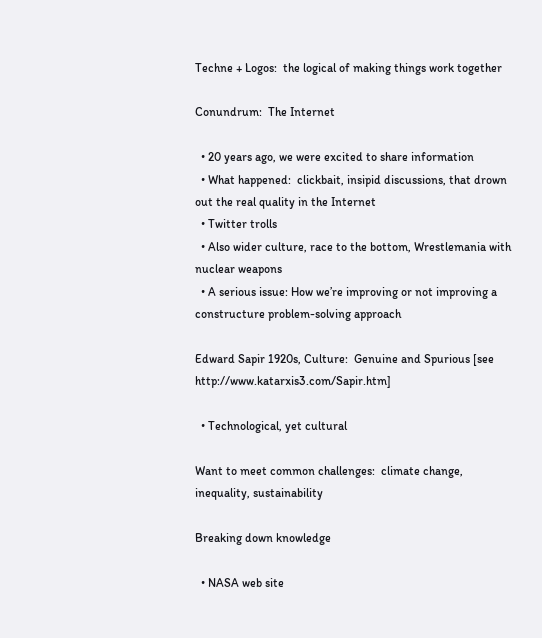Techne + Logos:  the logical of making things work together

Conundrum:  The Internet

  • 20 years ago, we were excited to share information
  • What happened:  clickbait, insipid discussions, that drown out the real quality in the Internet
  • Twitter trolls
  • Also wider culture, race to the bottom, Wrestlemania with nuclear weapons
  • A serious issue: How we’re improving or not improving a constructure problem-solving approach

Edward Sapir 1920s, Culture:  Genuine and Spurious [see http://www.katarxis3.com/Sapir.htm]

  • Technological, yet cultural

Want to meet common challenges:  climate change, inequality, sustainability

Breaking down knowledge

  • NASA web site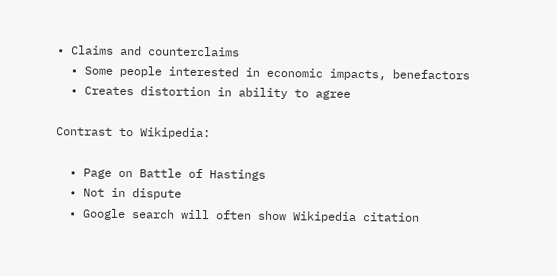• Claims and counterclaims
  • Some people interested in economic impacts, benefactors
  • Creates distortion in ability to agree

Contrast to Wikipedia:

  • Page on Battle of Hastings
  • Not in dispute
  • Google search will often show Wikipedia citation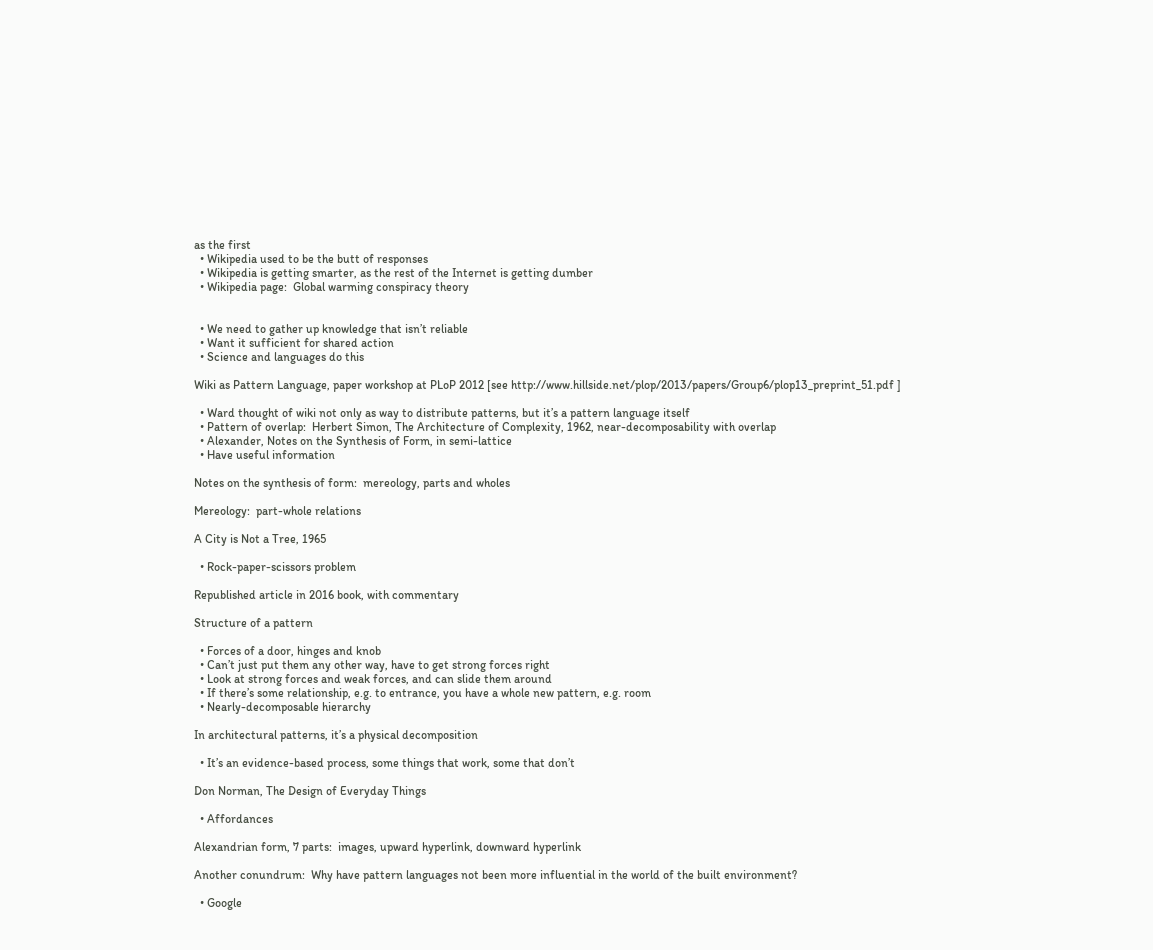as the first
  • Wikipedia used to be the butt of responses
  • Wikipedia is getting smarter, as the rest of the Internet is getting dumber
  • Wikipedia page:  Global warming conspiracy theory


  • We need to gather up knowledge that isn’t reliable
  • Want it sufficient for shared action
  • Science and languages do this

Wiki as Pattern Language, paper workshop at PLoP 2012 [see http://www.hillside.net/plop/2013/papers/Group6/plop13_preprint_51.pdf ]

  • Ward thought of wiki not only as way to distribute patterns, but it’s a pattern language itself
  • Pattern of overlap:  Herbert Simon, The Architecture of Complexity, 1962, near-decomposability with overlap
  • Alexander, Notes on the Synthesis of Form, in semi-lattice
  • Have useful information

Notes on the synthesis of form:  mereology, parts and wholes

Mereology:  part-whole relations

A City is Not a Tree, 1965

  • Rock-paper-scissors problem

Republished article in 2016 book, with commentary

Structure of a pattern

  • Forces of a door, hinges and knob
  • Can’t just put them any other way, have to get strong forces right
  • Look at strong forces and weak forces, and can slide them around
  • If there’s some relationship, e.g. to entrance, you have a whole new pattern, e.g. room
  • Nearly-decomposable hierarchy

In architectural patterns, it’s a physical decomposition

  • It’s an evidence-based process, some things that work, some that don’t

Don Norman, The Design of Everyday Things

  • Affordances

Alexandrian form, 7 parts:  images, upward hyperlink, downward hyperlink

Another conundrum:  Why have pattern languages not been more influential in the world of the built environment?

  • Google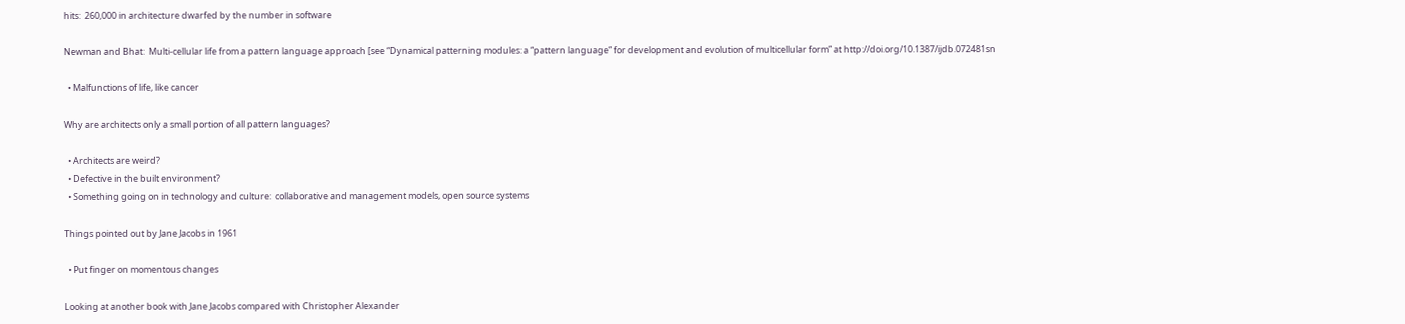hits:  260,000 in architecture dwarfed by the number in software

Newman and Bhat:  Multi-cellular life from a pattern language approach [see “Dynamical patterning modules: a “pattern language” for development and evolution of multicellular form” at http://doi.org/10.1387/ijdb.072481sn

  • Malfunctions of life, like cancer

Why are architects only a small portion of all pattern languages?

  • Architects are weird?
  • Defective in the built environment?
  • Something going on in technology and culture:  collaborative and management models, open source systems

Things pointed out by Jane Jacobs in 1961

  • Put finger on momentous changes

Looking at another book with Jane Jacobs compared with Christopher Alexander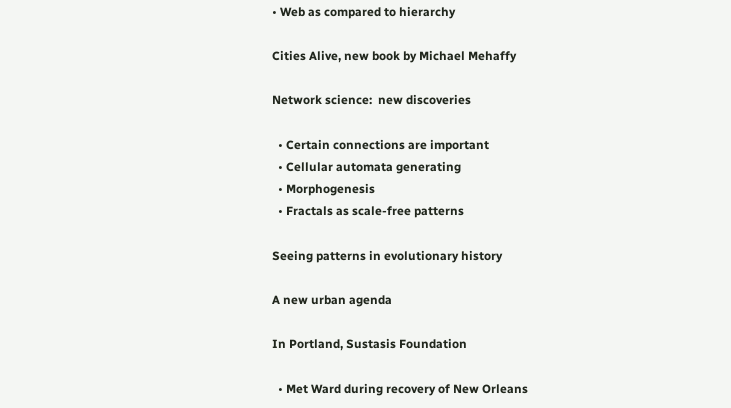• Web as compared to hierarchy

Cities Alive, new book by Michael Mehaffy

Network science:  new discoveries

  • Certain connections are important
  • Cellular automata generating
  • Morphogenesis
  • Fractals as scale-free patterns

Seeing patterns in evolutionary history

A new urban agenda

In Portland, Sustasis Foundation

  • Met Ward during recovery of New Orleans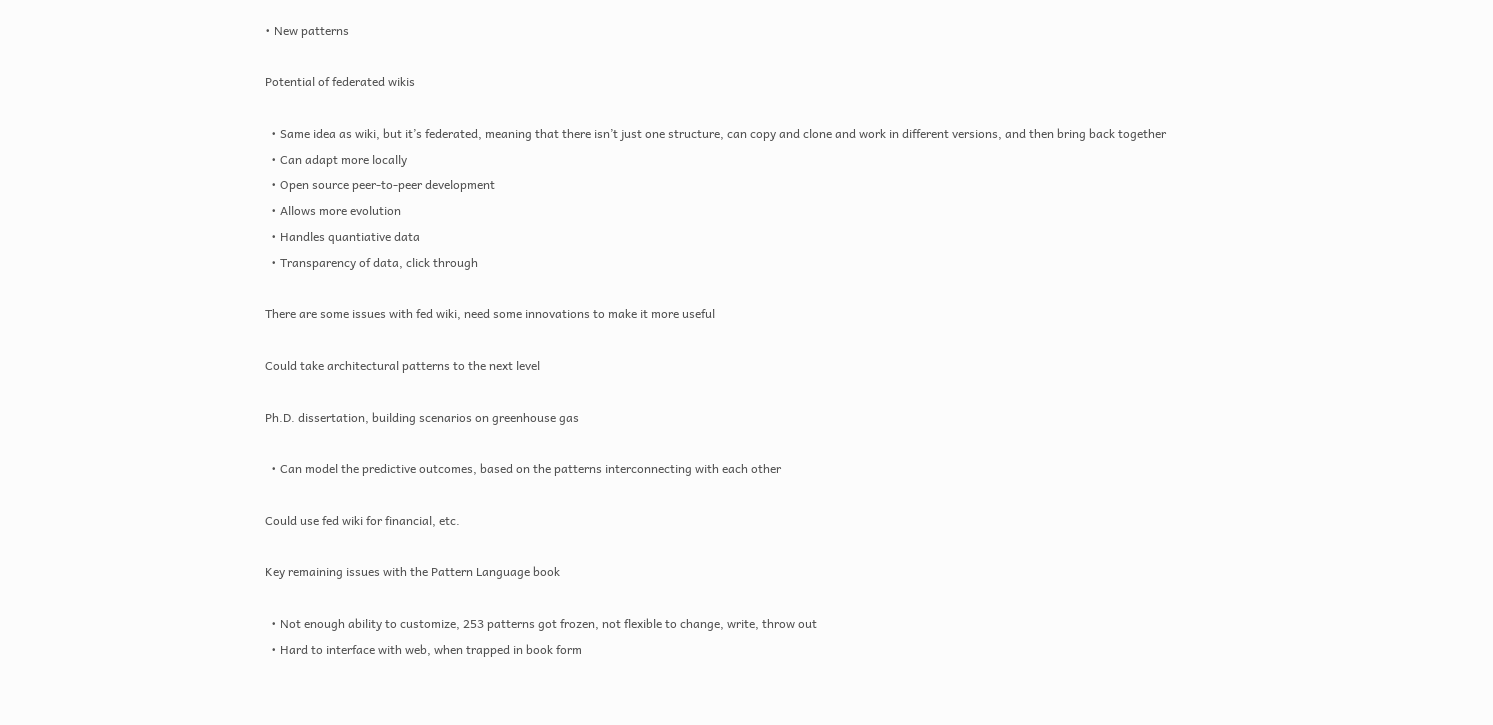• New patterns

Potential of federated wikis

  • Same idea as wiki, but it’s federated, meaning that there isn’t just one structure, can copy and clone and work in different versions, and then bring back together
  • Can adapt more locally
  • Open source peer-to-peer development
  • Allows more evolution
  • Handles quantiative data
  • Transparency of data, click through

There are some issues with fed wiki, need some innovations to make it more useful

Could take architectural patterns to the next level

Ph.D. dissertation, building scenarios on greenhouse gas

  • Can model the predictive outcomes, based on the patterns interconnecting with each other

Could use fed wiki for financial, etc.

Key remaining issues with the Pattern Language book

  • Not enough ability to customize, 253 patterns got frozen, not flexible to change, write, throw out
  • Hard to interface with web, when trapped in book form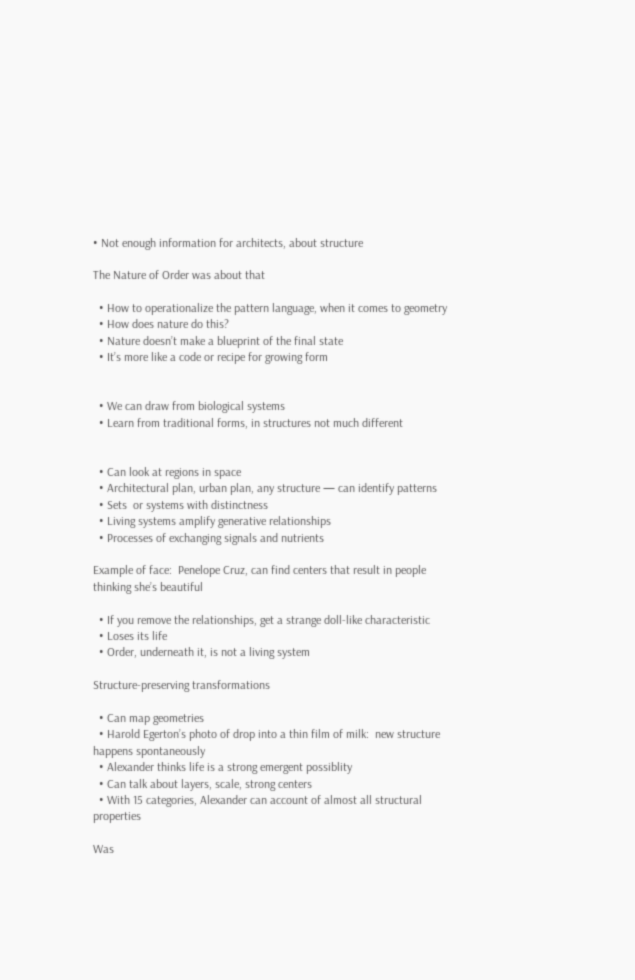• Not enough information for architects, about structure

The Nature of Order was about that

  • How to operationalize the pattern language, when it comes to geometry
  • How does nature do this?
  • Nature doesn’t make a blueprint of the final state
  • It’s more like a code or recipe for growing form


  • We can draw from biological systems
  • Learn from traditional forms, in structures not much different


  • Can look at regions in space
  • Architectural plan, urban plan, any structure — can identify patterns
  • Sets  or systems with distinctness
  • Living systems amplify generative relationships
  • Processes of exchanging signals and nutrients

Example of face:  Penelope Cruz, can find centers that result in people thinking she’s beautiful

  • If you remove the relationships, get a strange doll-like characteristic
  • Loses its life
  • Order, underneath it, is not a living system

Structure-preserving transformations

  • Can map geometries
  • Harold Egerton’s photo of drop into a thin film of milk:  new structure happens spontaneously
  • Alexander thinks life is a strong emergent possiblity
  • Can talk about layers, scale, strong centers
  • With 15 categories, Alexander can account of almost all structural properties

Was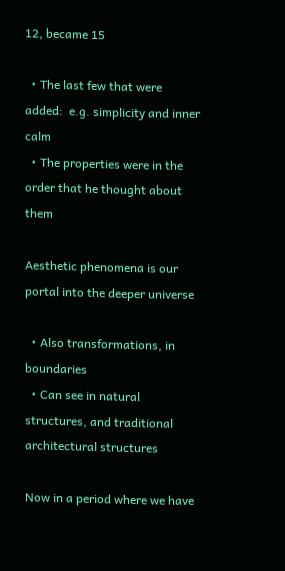12, became 15

  • The last few that were added:  e.g. simplicity and inner calm
  • The properties were in the order that he thought about them

Aesthetic phenomena is our portal into the deeper universe

  • Also transformations, in boundaries
  • Can see in natural structures, and traditional architectural structures

Now in a period where we have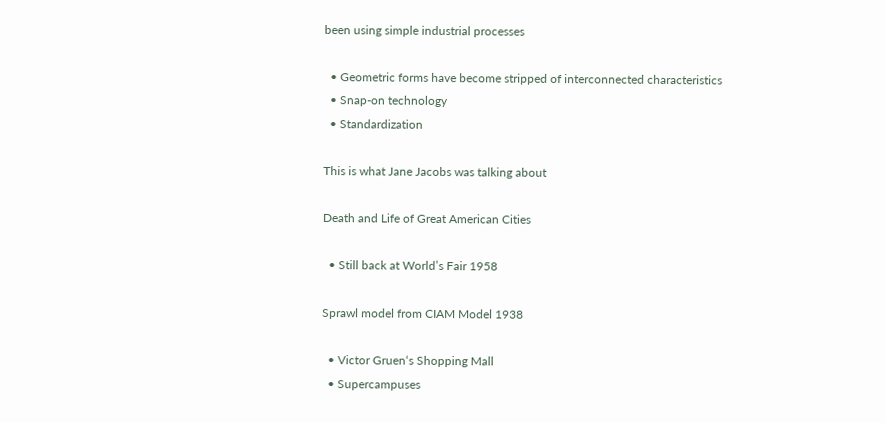been using simple industrial processes

  • Geometric forms have become stripped of interconnected characteristics
  • Snap-on technology
  • Standardization

This is what Jane Jacobs was talking about

Death and Life of Great American Cities

  • Still back at World’s Fair 1958

Sprawl model from CIAM Model 1938

  • Victor Gruen‘s Shopping Mall
  • Supercampuses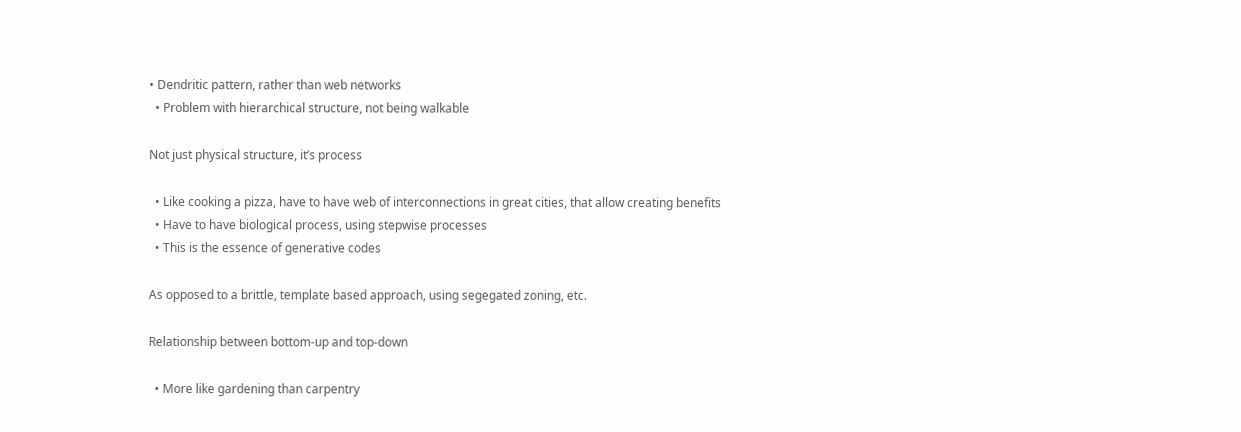• Dendritic pattern, rather than web networks
  • Problem with hierarchical structure, not being walkable

Not just physical structure, it’s process

  • Like cooking a pizza, have to have web of interconnections in great cities, that allow creating benefits
  • Have to have biological process, using stepwise processes
  • This is the essence of generative codes

As opposed to a brittle, template based approach, using segegated zoning, etc.

Relationship between bottom-up and top-down

  • More like gardening than carpentry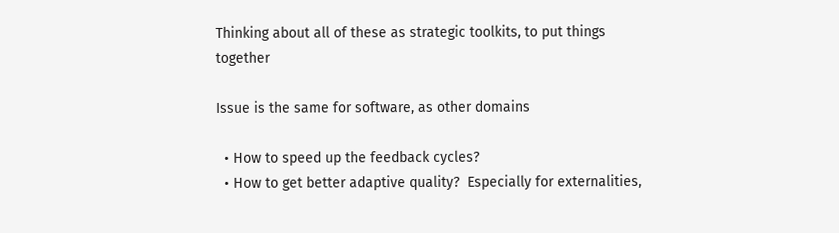Thinking about all of these as strategic toolkits, to put things together

Issue is the same for software, as other domains

  • How to speed up the feedback cycles?
  • How to get better adaptive quality?  Especially for externalities,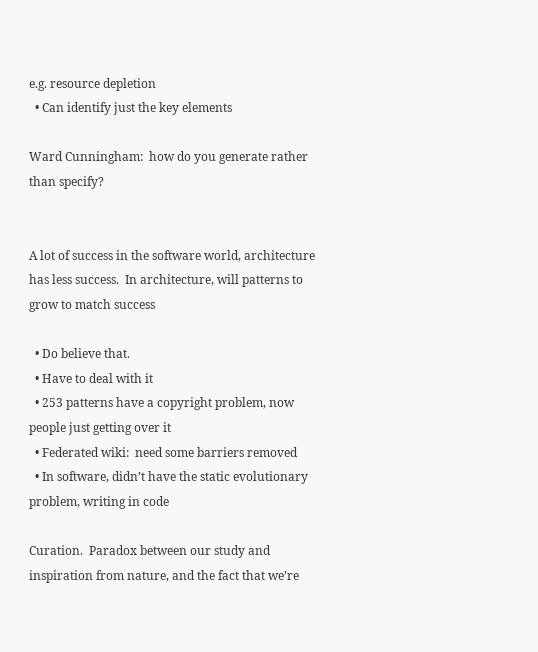e.g. resource depletion
  • Can identify just the key elements

Ward Cunningham:  how do you generate rather than specify?


A lot of success in the software world, architecture has less success.  In architecture, will patterns to grow to match success

  • Do believe that.
  • Have to deal with it
  • 253 patterns have a copyright problem, now people just getting over it
  • Federated wiki:  need some barriers removed
  • In software, didn’t have the static evolutionary problem, writing in code

Curation.  Paradox between our study and inspiration from nature, and the fact that we’re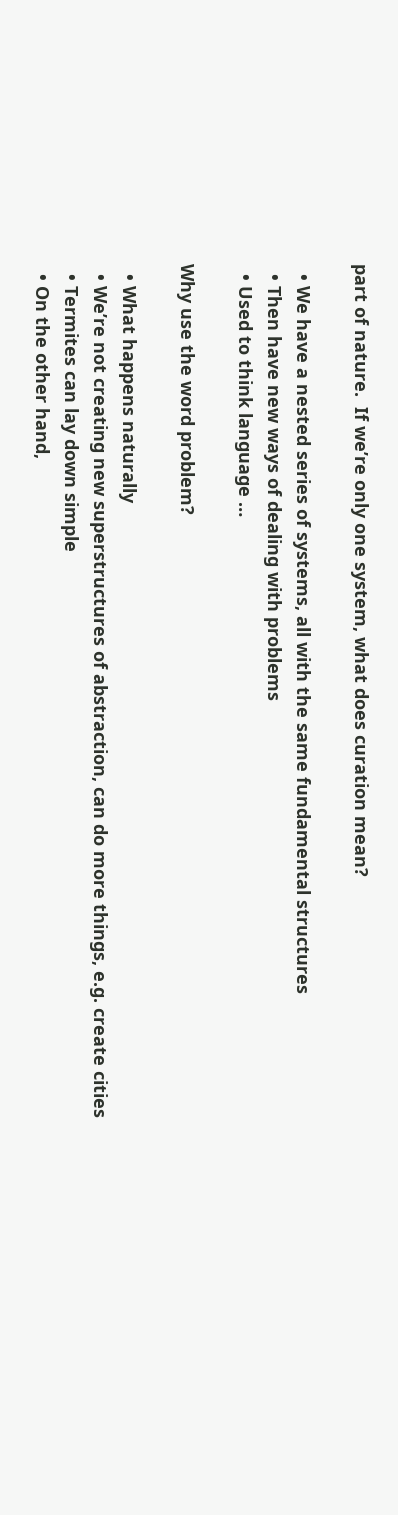part of nature.  If we’re only one system, what does curation mean?

  • We have a nested series of systems, all with the same fundamental structures
  • Then have new ways of dealing with problems
  • Used to think language …

Why use the word problem?

  • What happens naturally
  • We’re not creating new superstructures of abstraction, can do more things, e.g. create cities
  • Termites can lay down simple
  • On the other hand,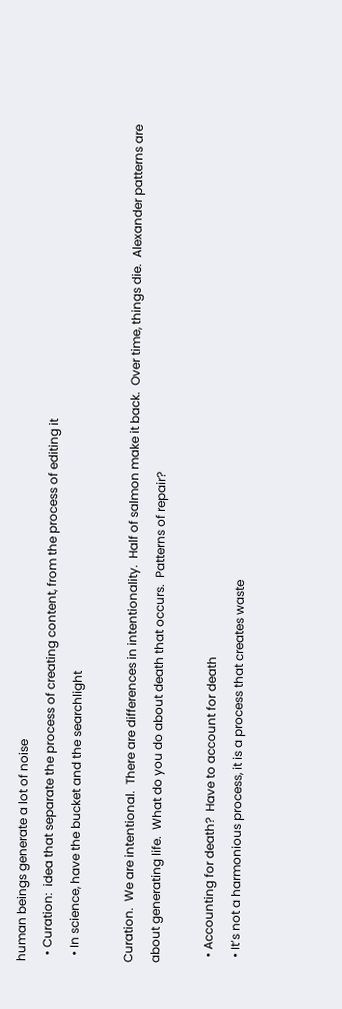human beings generate a lot of noise
  • Curation:  idea that separate the process of creating content, from the process of editing it
  • In science, have the bucket and the searchlight

Curation.  We are intentional.  There are differences in intentionality.  Half of salmon make it back.  Over time, things die.  Alexander patterns are about generating life.  What do you do about death that occurs.  Patterns of repair?

  • Accounting for death?  Have to account for death
  • It’s not a harmonious process, it is a process that creates waste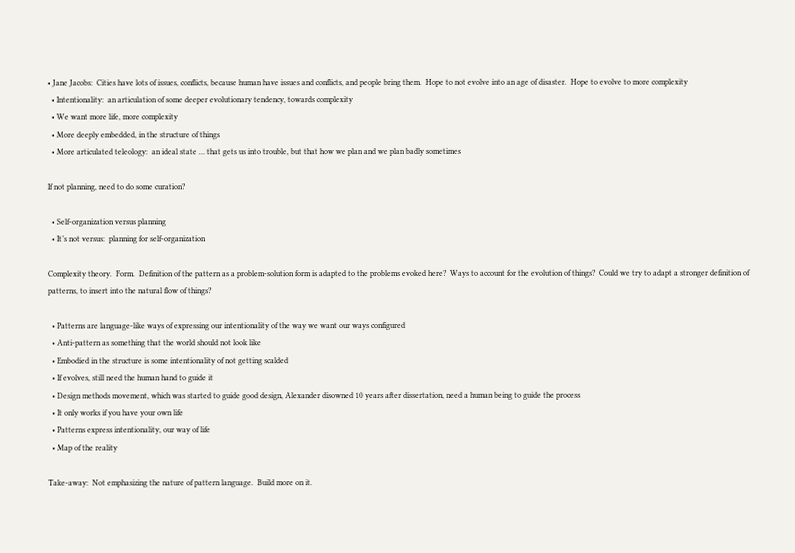• Jane Jacobs:  Cities have lots of issues, conflicts, because human have issues and conflicts, and people bring them.  Hope to not evolve into an age of disaster.  Hope to evolve to more complexity
  • Intentionality:  an articulation of some deeper evolutionary tendency, towards complexity
  • We want more life, more complexity
  • More deeply embedded, in the structure of things
  • More articulated teleology:  an ideal state … that gets us into trouble, but that how we plan and we plan badly sometimes

If not planning, need to do some curation?

  • Self-organization versus planning
  • It’s not versus:  planning for self-organization

Complexity theory.  Form.  Definition of the pattern as a problem-solution form is adapted to the problems evoked here?  Ways to account for the evolution of things?  Could we try to adapt a stronger definition of patterns, to insert into the natural flow of things?

  • Patterns are language-like ways of expressing our intentionality of the way we want our ways configured
  • Anti-pattern as something that the world should not look like
  • Embodied in the structure is some intentionality of not getting scalded
  • If evolves, still need the human hand to guide it
  • Design methods movement, which was started to guide good design, Alexander disowned 10 years after dissertation, need a human being to guide the process
  • It only works if you have your own life
  • Patterns express intentionality, our way of life
  • Map of the reality

Take-away:  Not emphasizing the nature of pattern language.  Build more on it.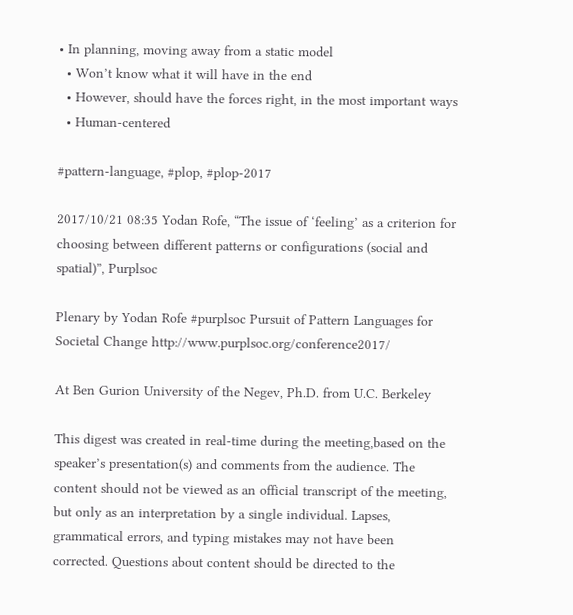• In planning, moving away from a static model
  • Won’t know what it will have in the end
  • However, should have the forces right, in the most important ways
  • Human-centered

#pattern-language, #plop, #plop-2017

2017/10/21 08:35 Yodan Rofe, “The issue of ‘feeling’ as a criterion for choosing between different patterns or configurations (social and spatial)”, Purplsoc

Plenary by Yodan Rofe #purplsoc Pursuit of Pattern Languages for Societal Change http://www.purplsoc.org/conference2017/

At Ben Gurion University of the Negev, Ph.D. from U.C. Berkeley

This digest was created in real-time during the meeting,based on the speaker’s presentation(s) and comments from the audience. The content should not be viewed as an official transcript of the meeting, but only as an interpretation by a single individual. Lapses, grammatical errors, and typing mistakes may not have been corrected. Questions about content should be directed to the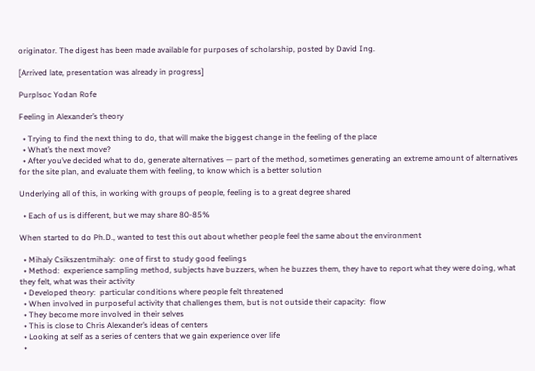originator. The digest has been made available for purposes of scholarship, posted by David Ing.

[Arrived late, presentation was already in progress]

Purplsoc Yodan Rofe

Feeling in Alexander’s theory

  • Trying to find the next thing to do, that will make the biggest change in the feeling of the place
  • What’s the next move?
  • After you’ve decided what to do, generate alternatives — part of the method, sometimes generating an extreme amount of alternatives for the site plan, and evaluate them with feeling, to know which is a better solution

Underlying all of this, in working with groups of people, feeling is to a great degree shared

  • Each of us is different, but we may share 80-85%

When started to do Ph.D., wanted to test this out about whether people feel the same about the environment

  • Mihaly Csikszentmihaly:  one of first to study good feelings
  • Method:  experience sampling method, subjects have buzzers, when he buzzes them, they have to report what they were doing, what they felt, what was their activity
  • Developed theory:  particular conditions where people felt threatened
  • When involved in purposeful activity that challenges them, but is not outside their capacity:  flow
  • They become more involved in their selves
  • This is close to Chris Alexander’s ideas of centers
  • Looking at self as a series of centers that we gain experience over life
  •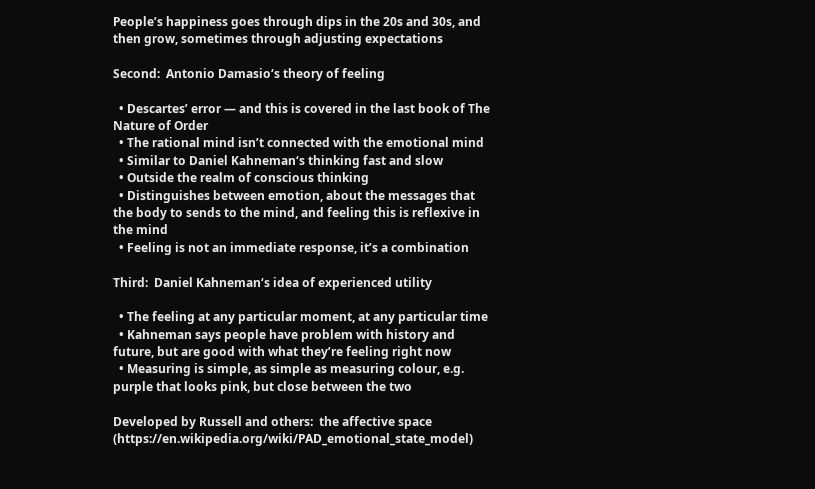People’s happiness goes through dips in the 20s and 30s, and then grow, sometimes through adjusting expectations

Second:  Antonio Damasio‘s theory of feeling

  • Descartes’ error — and this is covered in the last book of The Nature of Order
  • The rational mind isn’t connected with the emotional mind
  • Similar to Daniel Kahneman‘s thinking fast and slow
  • Outside the realm of conscious thinking
  • Distinguishes between emotion, about the messages that the body to sends to the mind, and feeling this is reflexive in the mind
  • Feeling is not an immediate response, it’s a combination

Third:  Daniel Kahneman‘s idea of experienced utility

  • The feeling at any particular moment, at any particular time
  • Kahneman says people have problem with history and future, but are good with what they’re feeling right now
  • Measuring is simple, as simple as measuring colour, e.g. purple that looks pink, but close between the two

Developed by Russell and others:  the affective space (https://en.wikipedia.org/wiki/PAD_emotional_state_model)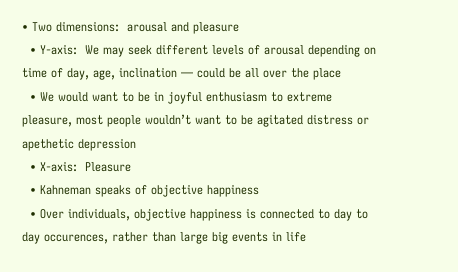• Two dimensions:  arousal and pleasure
  • Y-axis:  We may seek different levels of arousal depending on time of day, age, inclination — could be all over the place
  • We would want to be in joyful enthusiasm to extreme pleasure, most people wouldn’t want to be agitated distress or apethetic depression
  • X-axis:  Pleasure
  • Kahneman speaks of objective happiness
  • Over individuals, objective happiness is connected to day to day occurences, rather than large big events in life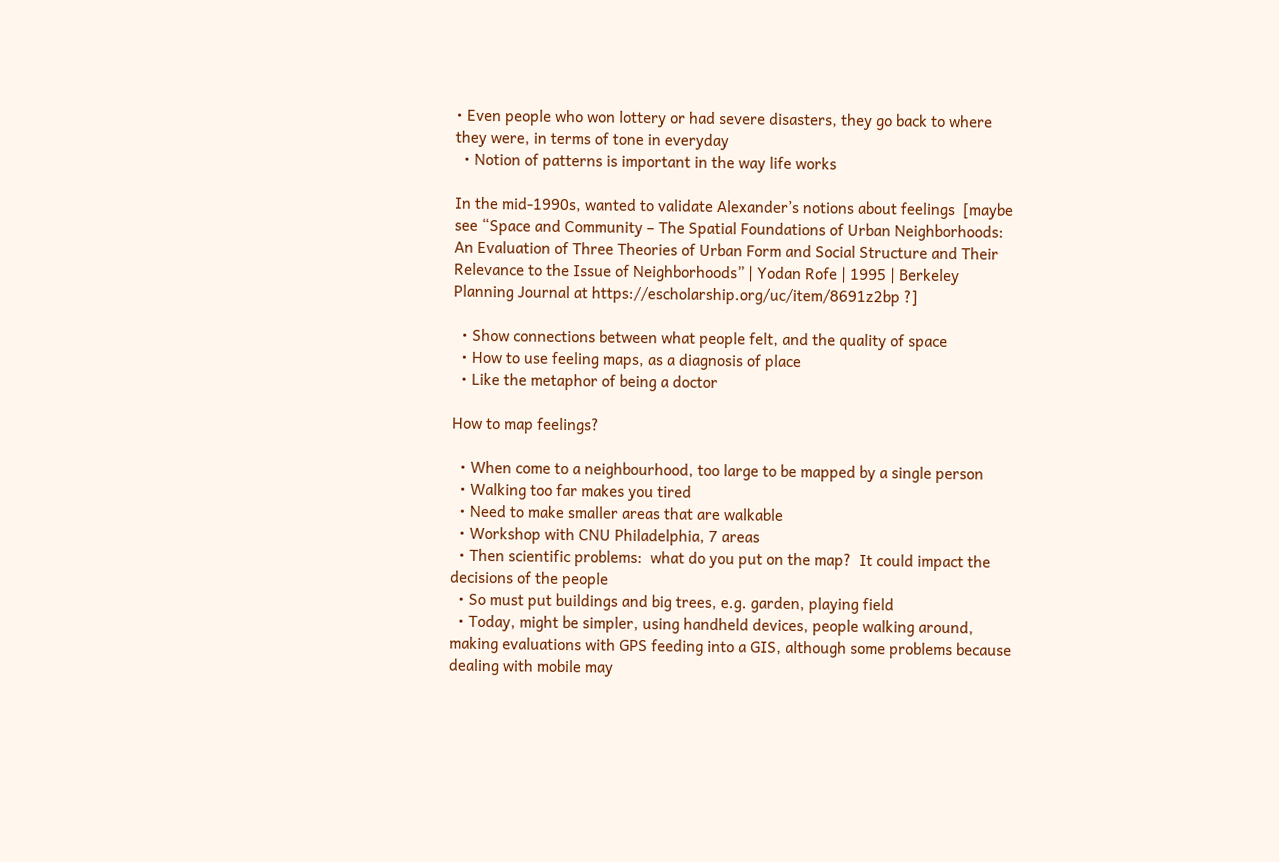• Even people who won lottery or had severe disasters, they go back to where they were, in terms of tone in everyday
  • Notion of patterns is important in the way life works

In the mid-1990s, wanted to validate Alexander’s notions about feelings  [maybe see “Space and Community – The Spatial Foundations of Urban Neighborhoods: An Evaluation of Three Theories of Urban Form and Social Structure and Their Relevance to the Issue of Neighborhoods” | Yodan Rofe | 1995 | Berkeley Planning Journal at https://escholarship.org/uc/item/8691z2bp ?]

  • Show connections between what people felt, and the quality of space
  • How to use feeling maps, as a diagnosis of place
  • Like the metaphor of being a doctor

How to map feelings?

  • When come to a neighbourhood, too large to be mapped by a single person
  • Walking too far makes you tired
  • Need to make smaller areas that are walkable
  • Workshop with CNU Philadelphia, 7 areas
  • Then scientific problems:  what do you put on the map?  It could impact the decisions of the people
  • So must put buildings and big trees, e.g. garden, playing field
  • Today, might be simpler, using handheld devices, people walking around, making evaluations with GPS feeding into a GIS, although some problems because dealing with mobile may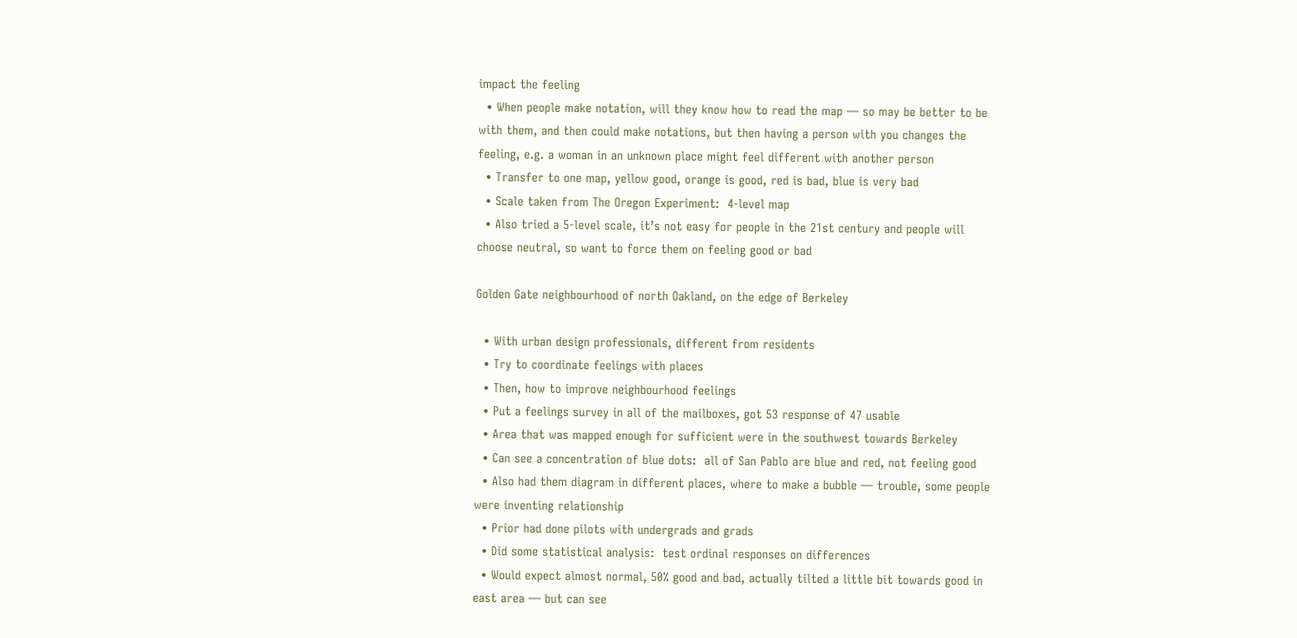impact the feeling
  • When people make notation, will they know how to read the map — so may be better to be with them, and then could make notations, but then having a person with you changes the feeling, e.g. a woman in an unknown place might feel different with another person
  • Transfer to one map, yellow good, orange is good, red is bad, blue is very bad
  • Scale taken from The Oregon Experiment:  4-level map
  • Also tried a 5-level scale, it’s not easy for people in the 21st century and people will choose neutral, so want to force them on feeling good or bad

Golden Gate neighbourhood of north Oakland, on the edge of Berkeley

  • With urban design professionals, different from residents
  • Try to coordinate feelings with places
  • Then, how to improve neighbourhood feelings
  • Put a feelings survey in all of the mailboxes, got 53 response of 47 usable
  • Area that was mapped enough for sufficient were in the southwest towards Berkeley
  • Can see a concentration of blue dots:  all of San Pablo are blue and red, not feeling good
  • Also had them diagram in different places, where to make a bubble — trouble, some people were inventing relationship
  • Prior had done pilots with undergrads and grads
  • Did some statistical analysis:  test ordinal responses on differences
  • Would expect almost normal, 50% good and bad, actually tilted a little bit towards good in east area — but can see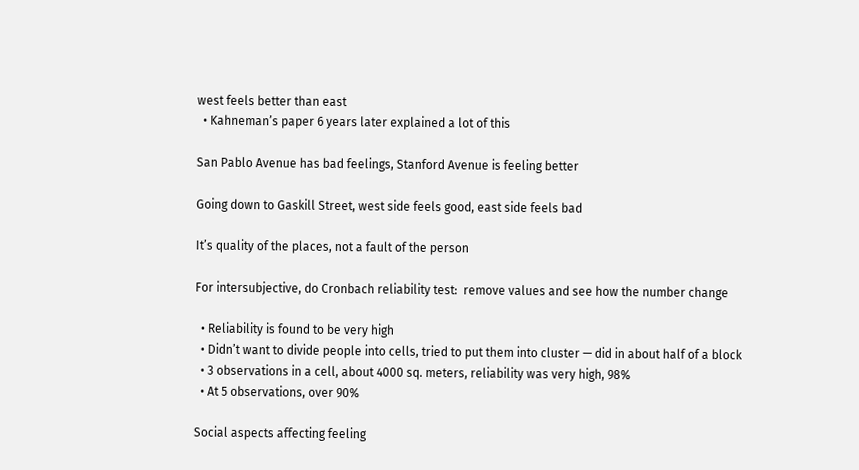west feels better than east
  • Kahneman’s paper 6 years later explained a lot of this

San Pablo Avenue has bad feelings, Stanford Avenue is feeling better

Going down to Gaskill Street, west side feels good, east side feels bad

It’s quality of the places, not a fault of the person

For intersubjective, do Cronbach reliability test:  remove values and see how the number change

  • Reliability is found to be very high
  • Didn’t want to divide people into cells, tried to put them into cluster — did in about half of a block
  • 3 observations in a cell, about 4000 sq. meters, reliability was very high, 98%
  • At 5 observations, over 90%

Social aspects affecting feeling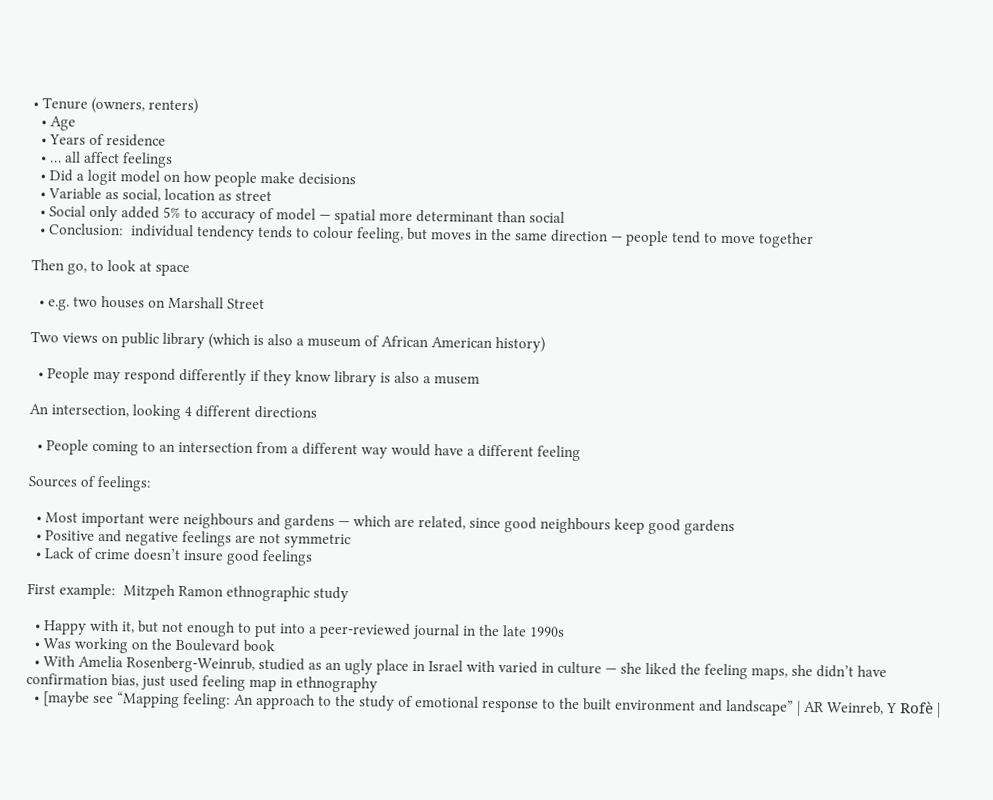• Tenure (owners, renters)
  • Age
  • Years of residence
  • … all affect feelings
  • Did a logit model on how people make decisions
  • Variable as social, location as street
  • Social only added 5% to accuracy of model — spatial more determinant than social
  • Conclusion:  individual tendency tends to colour feeling, but moves in the same direction — people tend to move together

Then go, to look at space

  • e.g. two houses on Marshall Street

Two views on public library (which is also a museum of African American history)

  • People may respond differently if they know library is also a musem

An intersection, looking 4 different directions

  • People coming to an intersection from a different way would have a different feeling

Sources of feelings:

  • Most important were neighbours and gardens — which are related, since good neighbours keep good gardens
  • Positive and negative feelings are not symmetric
  • Lack of crime doesn’t insure good feelings

First example:  Mitzpeh Ramon ethnographic study

  • Happy with it, but not enough to put into a peer-reviewed journal in the late 1990s
  • Was working on the Boulevard book
  • With Amelia Rosenberg-Weinrub, studied as an ugly place in Israel with varied in culture — she liked the feeling maps, she didn’t have confirmation bias, just used feeling map in ethnography
  • [maybe see “Mapping feeling: An approach to the study of emotional response to the built environment and landscape” | AR Weinreb, Y Rofè |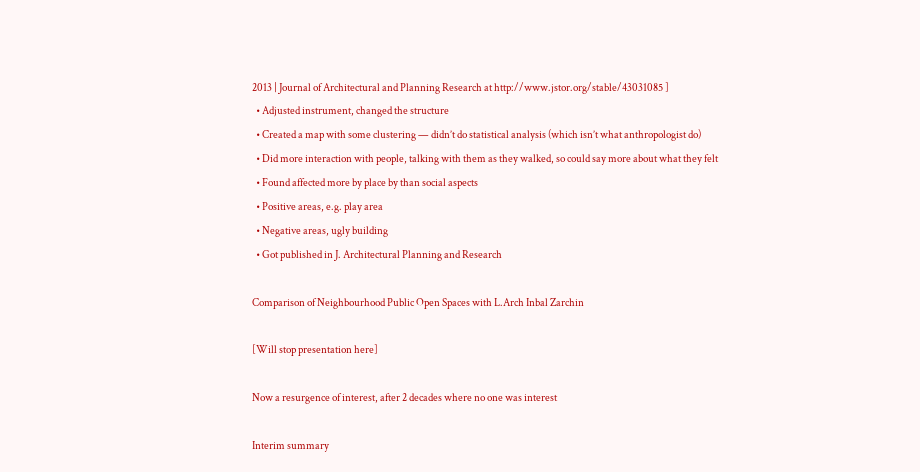2013 | Journal of Architectural and Planning Research at http://www.jstor.org/stable/43031085 ]
  • Adjusted instrument, changed the structure
  • Created a map with some clustering — didn’t do statistical analysis (which isn’t what anthropologist do)
  • Did more interaction with people, talking with them as they walked, so could say more about what they felt
  • Found affected more by place by than social aspects
  • Positive areas, e.g. play area
  • Negative areas, ugly building
  • Got published in J. Architectural Planning and Research

Comparison of Neighbourhood Public Open Spaces with L.Arch Inbal Zarchin

[Will stop presentation here]

Now a resurgence of interest, after 2 decades where no one was interest

Interim summary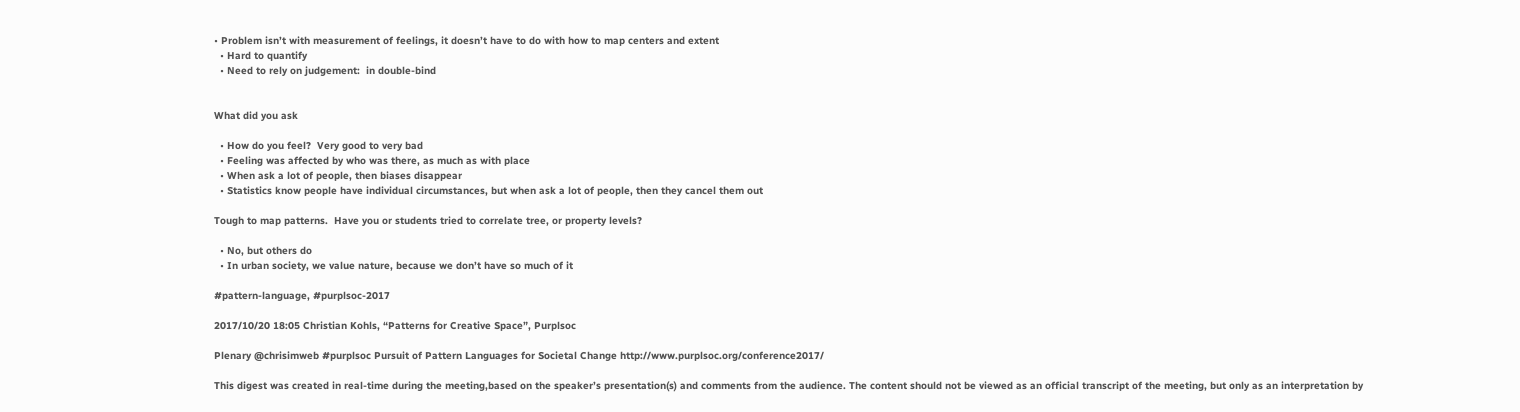• Problem isn’t with measurement of feelings, it doesn’t have to do with how to map centers and extent
  • Hard to quantify
  • Need to rely on judgement:  in double-bind


What did you ask

  • How do you feel?  Very good to very bad
  • Feeling was affected by who was there, as much as with place
  • When ask a lot of people, then biases disappear
  • Statistics know people have individual circumstances, but when ask a lot of people, then they cancel them out

Tough to map patterns.  Have you or students tried to correlate tree, or property levels?

  • No, but others do
  • In urban society, we value nature, because we don’t have so much of it

#pattern-language, #purplsoc-2017

2017/10/20 18:05 Christian Kohls, “Patterns for Creative Space”, Purplsoc

Plenary @chrisimweb #purplsoc Pursuit of Pattern Languages for Societal Change http://www.purplsoc.org/conference2017/

This digest was created in real-time during the meeting,based on the speaker’s presentation(s) and comments from the audience. The content should not be viewed as an official transcript of the meeting, but only as an interpretation by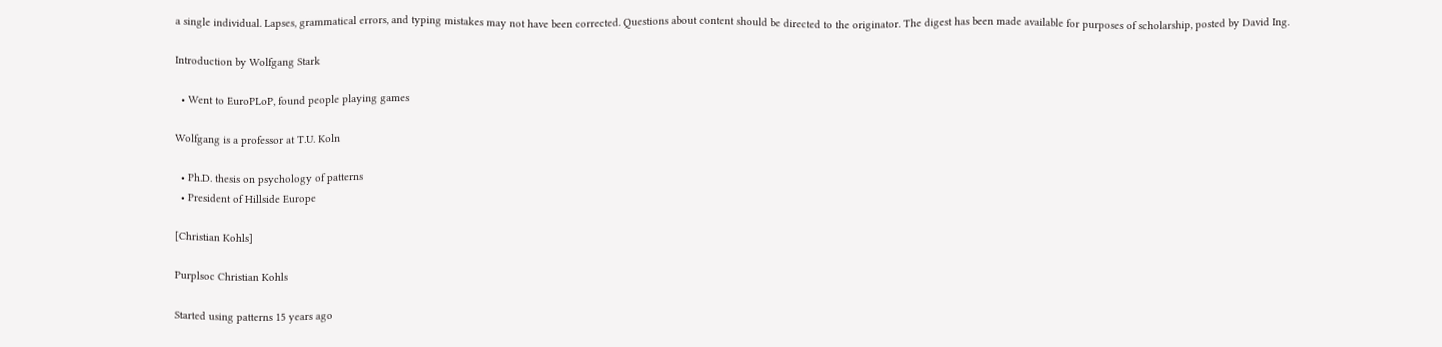a single individual. Lapses, grammatical errors, and typing mistakes may not have been corrected. Questions about content should be directed to the originator. The digest has been made available for purposes of scholarship, posted by David Ing.

Introduction by Wolfgang Stark

  • Went to EuroPLoP, found people playing games

Wolfgang is a professor at T.U. Koln

  • Ph.D. thesis on psychology of patterns
  • President of Hillside Europe

[Christian Kohls]

Purplsoc Christian Kohls

Started using patterns 15 years ago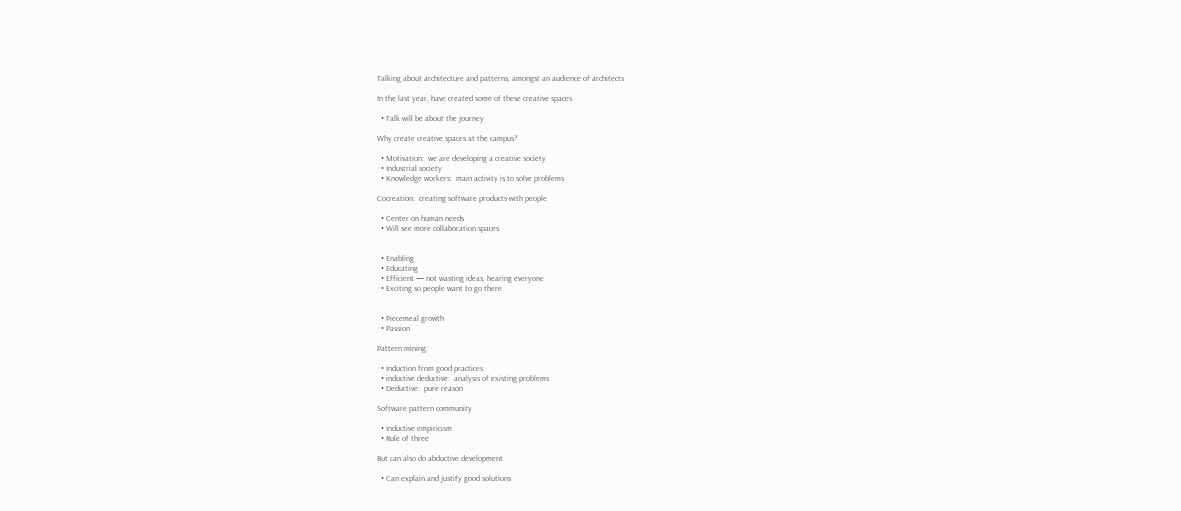Talking about architecture and patterns, amongst an audience of architects

In the last year, have created some of these creative spaces

  • Talk will be about the journey

Why create creative spaces at the campus?

  • Motivation:  we are developing a creative society
  • Industrial society
  • Knowledge workers:  main activity is to solve problems

Cocreation:  creating software products with people

  • Center on human needs
  • Will see more collaboration spaces


  • Enabling
  • Educating
  • Efficient — not wasting ideas, hearing everyone
  • Exciting so people want to go there


  • Piecemeal growth
  • Passion

Pattern mining:

  • Induction from good practices
  • inductive deductive:  analysis of existing problems
  • Deductive:  pure reason

Software pattern community

  • Inductive empiricism
  • Rule of three

But can also do abductive development

  • Can explain and justify good solutions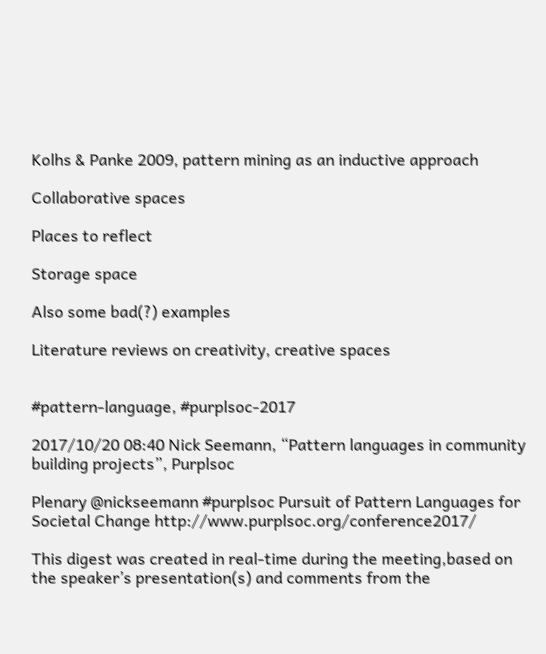Kolhs & Panke 2009, pattern mining as an inductive approach

Collaborative spaces

Places to reflect

Storage space

Also some bad(?) examples

Literature reviews on creativity, creative spaces


#pattern-language, #purplsoc-2017

2017/10/20 08:40 Nick Seemann, “Pattern languages in community building projects”, Purplsoc

Plenary @nickseemann #purplsoc Pursuit of Pattern Languages for Societal Change http://www.purplsoc.org/conference2017/

This digest was created in real-time during the meeting,based on the speaker’s presentation(s) and comments from the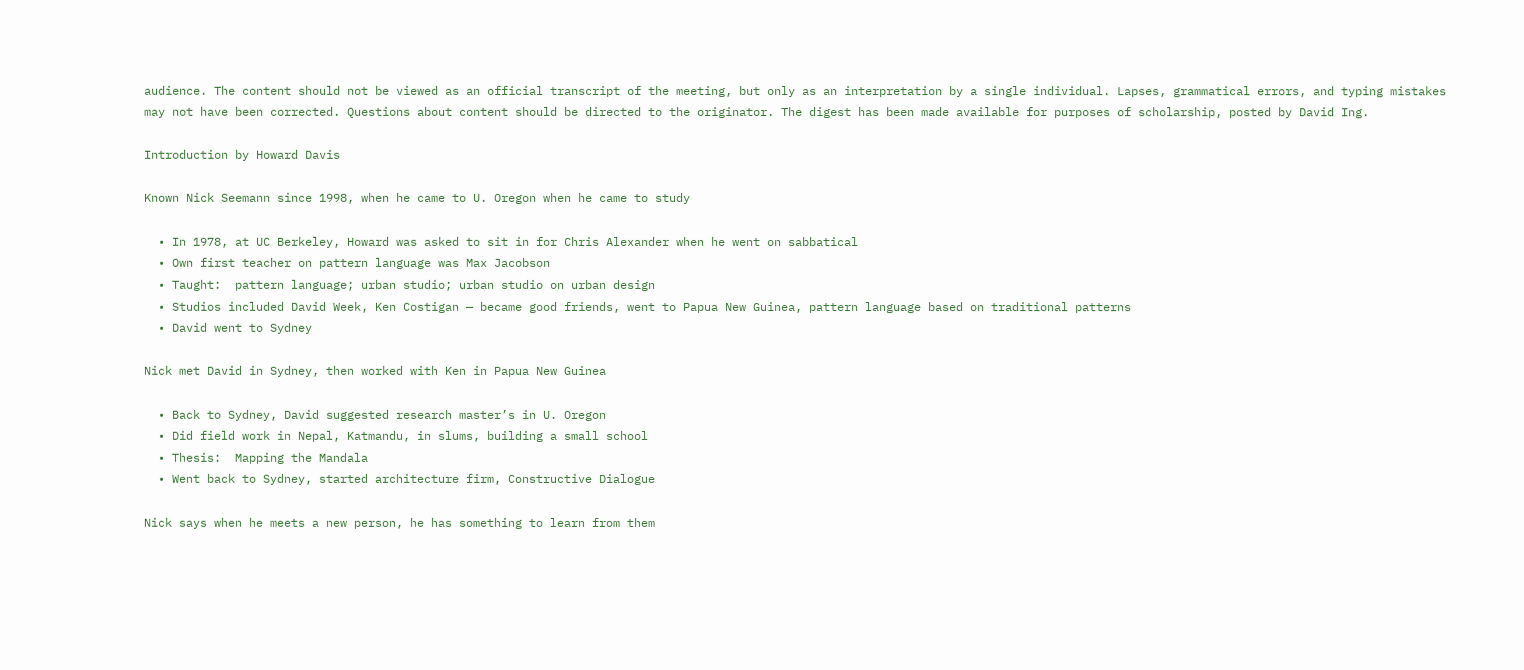audience. The content should not be viewed as an official transcript of the meeting, but only as an interpretation by a single individual. Lapses, grammatical errors, and typing mistakes may not have been corrected. Questions about content should be directed to the originator. The digest has been made available for purposes of scholarship, posted by David Ing.

Introduction by Howard Davis

Known Nick Seemann since 1998, when he came to U. Oregon when he came to study

  • In 1978, at UC Berkeley, Howard was asked to sit in for Chris Alexander when he went on sabbatical
  • Own first teacher on pattern language was Max Jacobson
  • Taught:  pattern language; urban studio; urban studio on urban design
  • Studios included David Week, Ken Costigan — became good friends, went to Papua New Guinea, pattern language based on traditional patterns
  • David went to Sydney

Nick met David in Sydney, then worked with Ken in Papua New Guinea

  • Back to Sydney, David suggested research master’s in U. Oregon
  • Did field work in Nepal, Katmandu, in slums, building a small school
  • Thesis:  Mapping the Mandala
  • Went back to Sydney, started architecture firm, Constructive Dialogue

Nick says when he meets a new person, he has something to learn from them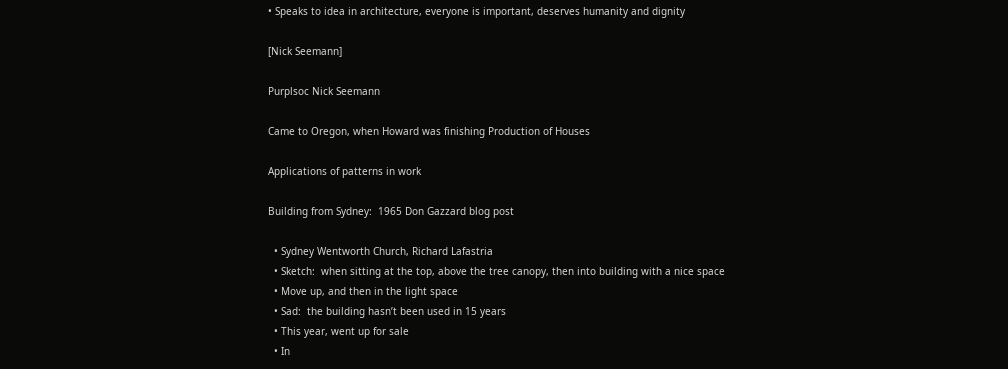• Speaks to idea in architecture, everyone is important, deserves humanity and dignity

[Nick Seemann]

Purplsoc Nick Seemann

Came to Oregon, when Howard was finishing Production of Houses

Applications of patterns in work

Building from Sydney:  1965 Don Gazzard blog post

  • Sydney Wentworth Church, Richard Lafastria
  • Sketch:  when sitting at the top, above the tree canopy, then into building with a nice space
  • Move up, and then in the light space
  • Sad:  the building hasn’t been used in 15 years
  • This year, went up for sale
  • In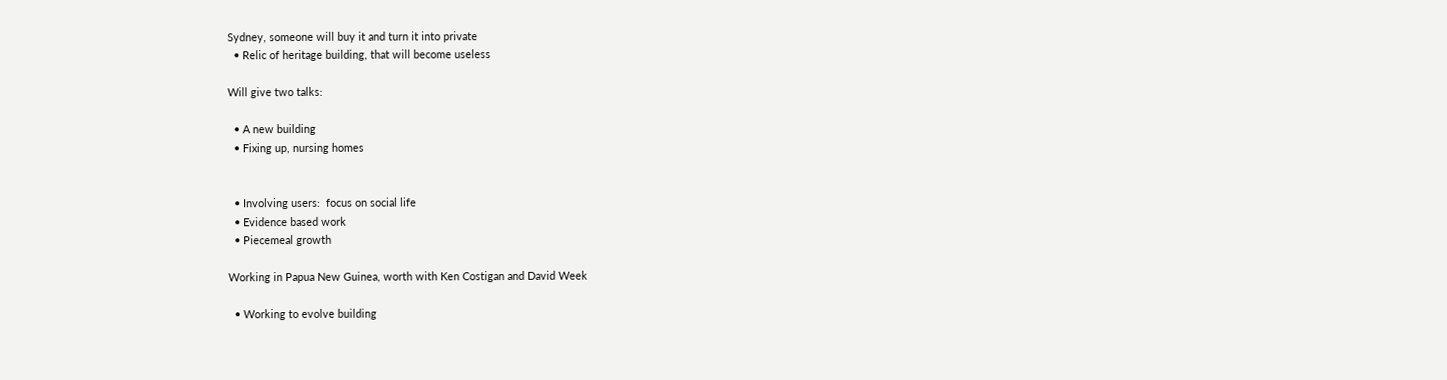Sydney, someone will buy it and turn it into private
  • Relic of heritage building, that will become useless

Will give two talks:

  • A new building
  • Fixing up, nursing homes


  • Involving users:  focus on social life
  • Evidence based work
  • Piecemeal growth

Working in Papua New Guinea, worth with Ken Costigan and David Week

  • Working to evolve building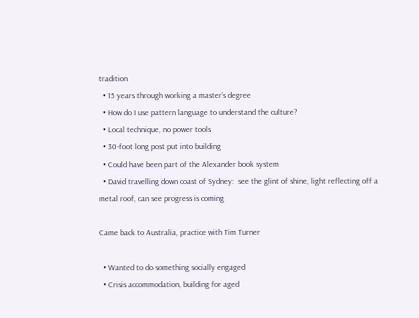tradition
  • 15 years through working a master’s degree
  • How do I use pattern language to understand the culture?
  • Local technique, no power tools
  • 30-foot long post put into building
  • Could have been part of the Alexander book system
  • David travelling down coast of Sydney:  see the glint of shine, light reflecting off a metal roof, can see progress is coming

Came back to Australia, practice with Tim Turner

  • Wanted to do something socially engaged
  • Crisis accommodation, building for aged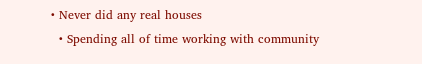• Never did any real houses
  • Spending all of time working with community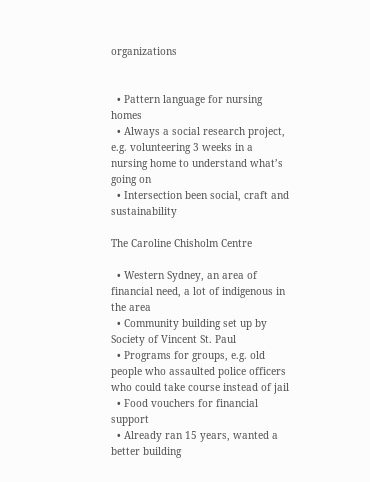organizations


  • Pattern language for nursing homes
  • Always a social research project, e.g. volunteering 3 weeks in a nursing home to understand what’s going on
  • Intersection been social, craft and sustainability

The Caroline Chisholm Centre

  • Western Sydney, an area of financial need, a lot of indigenous in the area
  • Community building set up by Society of Vincent St. Paul
  • Programs for groups, e.g. old people who assaulted police officers who could take course instead of jail
  • Food vouchers for financial support
  • Already ran 15 years, wanted a better building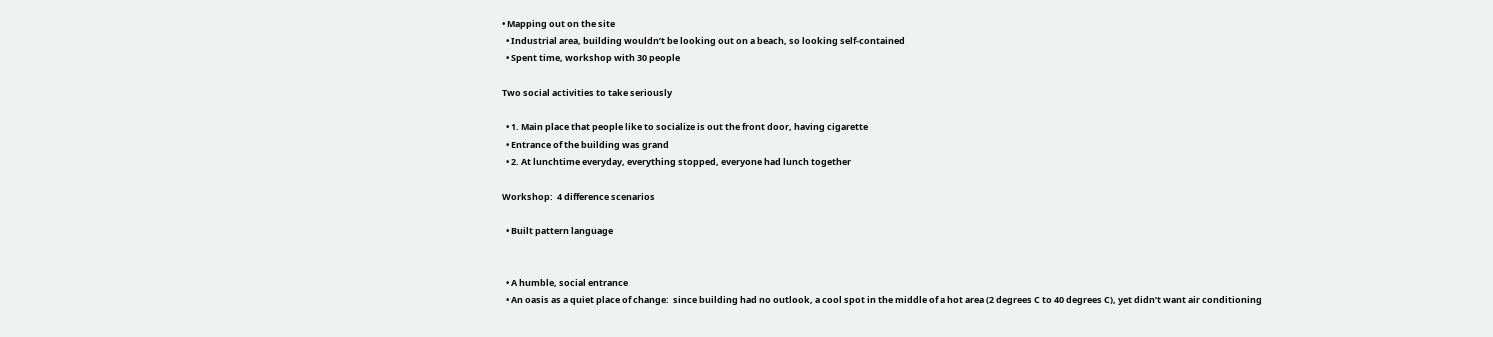• Mapping out on the site
  • Industrial area, building wouldn’t be looking out on a beach, so looking self-contained
  • Spent time, workshop with 30 people

Two social activities to take seriously

  • 1. Main place that people like to socialize is out the front door, having cigarette
  • Entrance of the building was grand
  • 2. At lunchtime everyday, everything stopped, everyone had lunch together

Workshop:  4 difference scenarios

  • Built pattern language


  • A humble, social entrance
  • An oasis as a quiet place of change:  since building had no outlook, a cool spot in the middle of a hot area (2 degrees C to 40 degrees C), yet didn’t want air conditioning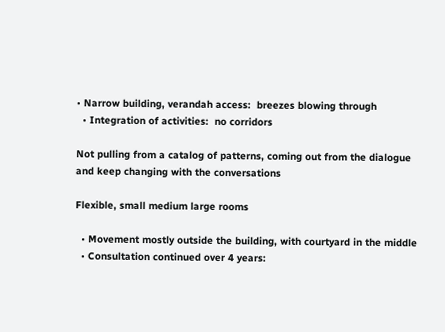• Narrow building, verandah access:  breezes blowing through
  • Integration of activities:  no corridors

Not pulling from a catalog of patterns, coming out from the dialogue and keep changing with the conversations

Flexible, small medium large rooms

  • Movement mostly outside the building, with courtyard in the middle
  • Consultation continued over 4 years: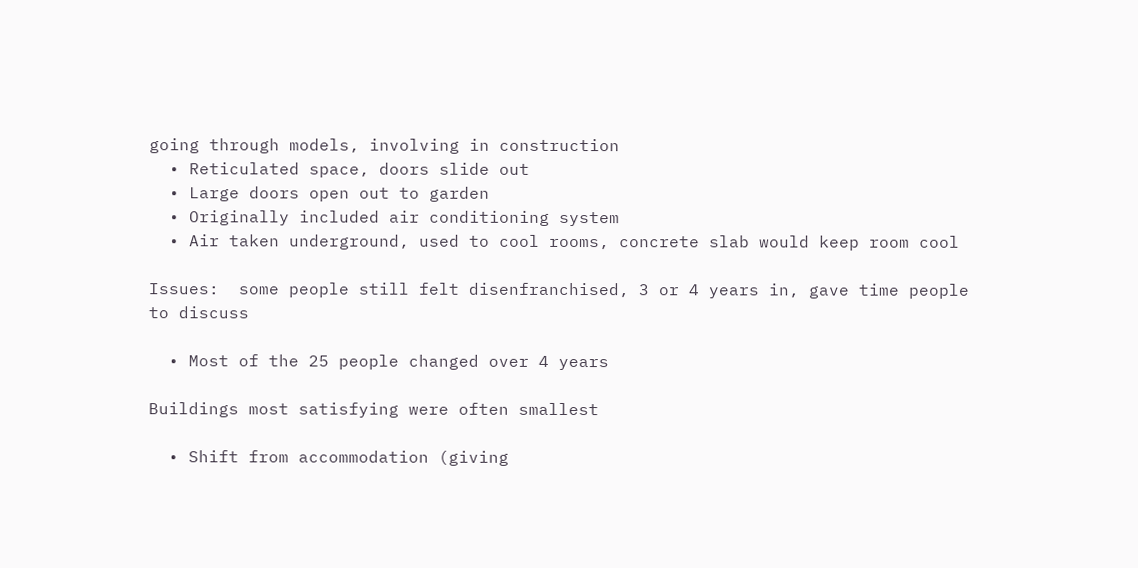going through models, involving in construction
  • Reticulated space, doors slide out
  • Large doors open out to garden
  • Originally included air conditioning system
  • Air taken underground, used to cool rooms, concrete slab would keep room cool

Issues:  some people still felt disenfranchised, 3 or 4 years in, gave time people to discuss

  • Most of the 25 people changed over 4 years

Buildings most satisfying were often smallest

  • Shift from accommodation (giving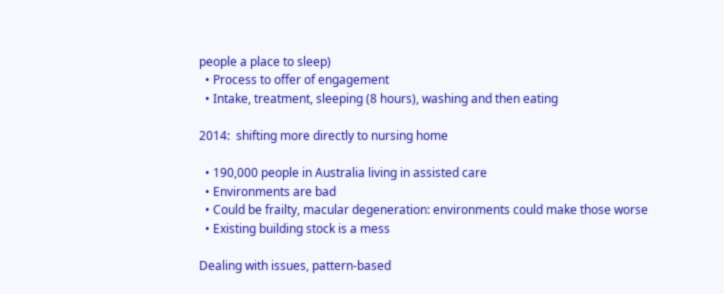people a place to sleep)
  • Process to offer of engagement
  • Intake, treatment, sleeping (8 hours), washing and then eating

2014:  shifting more directly to nursing home

  • 190,000 people in Australia living in assisted care
  • Environments are bad
  • Could be frailty, macular degeneration: environments could make those worse
  • Existing building stock is a mess

Dealing with issues, pattern-based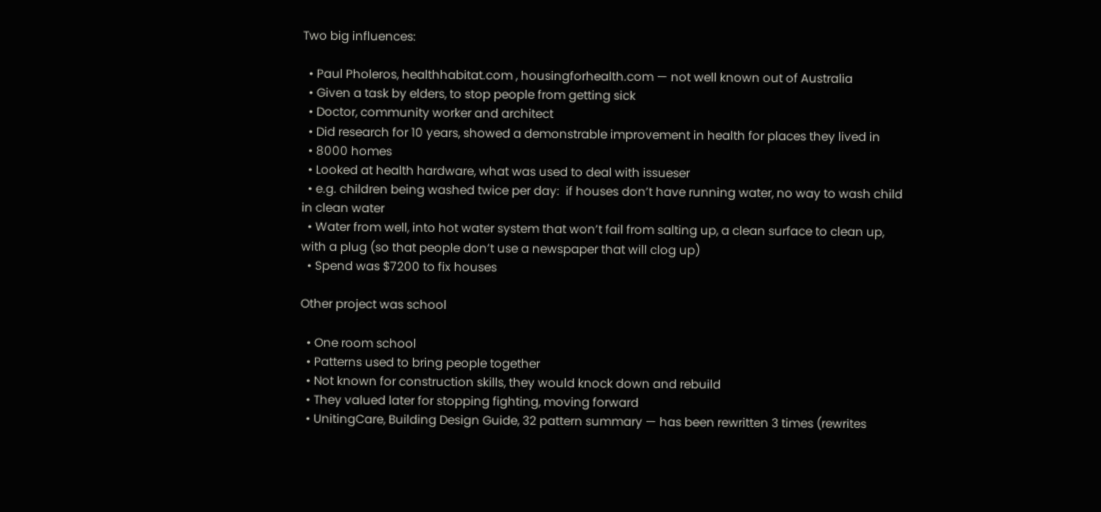Two big influences:

  • Paul Pholeros, healthhabitat.com , housingforhealth.com — not well known out of Australia
  • Given a task by elders, to stop people from getting sick
  • Doctor, community worker and architect
  • Did research for 10 years, showed a demonstrable improvement in health for places they lived in
  • 8000 homes
  • Looked at health hardware, what was used to deal with issueser
  • e.g. children being washed twice per day:  if houses don’t have running water, no way to wash child in clean water
  • Water from well, into hot water system that won’t fail from salting up, a clean surface to clean up, with a plug (so that people don’t use a newspaper that will clog up)
  • Spend was $7200 to fix houses

Other project was school

  • One room school
  • Patterns used to bring people together
  • Not known for construction skills, they would knock down and rebuild
  • They valued later for stopping fighting, moving forward
  • UnitingCare, Building Design Guide, 32 pattern summary — has been rewritten 3 times (rewrites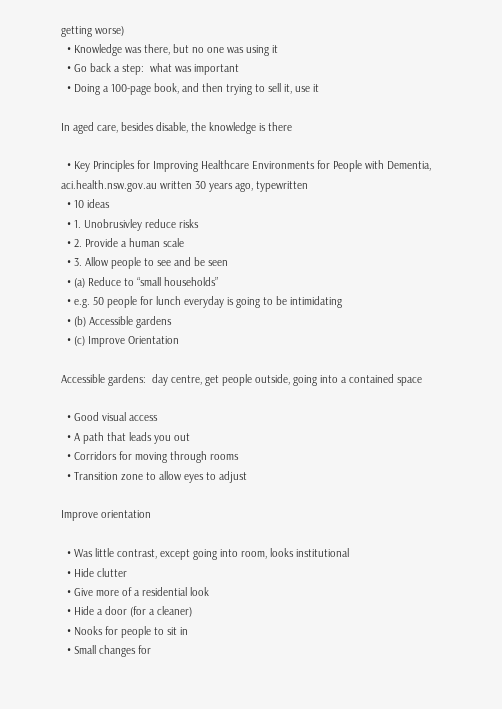getting worse)
  • Knowledge was there, but no one was using it
  • Go back a step:  what was important
  • Doing a 100-page book, and then trying to sell it, use it

In aged care, besides disable, the knowledge is there

  • Key Principles for Improving Healthcare Environments for People with Dementia, aci.health.nsw.gov.au written 30 years ago, typewritten
  • 10 ideas
  • 1. Unobrusivley reduce risks
  • 2. Provide a human scale
  • 3. Allow people to see and be seen
  • (a) Reduce to “small households”
  • e.g. 50 people for lunch everyday is going to be intimidating
  • (b) Accessible gardens
  • (c) Improve Orientation

Accessible gardens:  day centre, get people outside, going into a contained space

  • Good visual access
  • A path that leads you out
  • Corridors for moving through rooms
  • Transition zone to allow eyes to adjust

Improve orientation

  • Was little contrast, except going into room, looks institutional
  • Hide clutter
  • Give more of a residential look
  • Hide a door (for a cleaner)
  • Nooks for people to sit in
  • Small changes for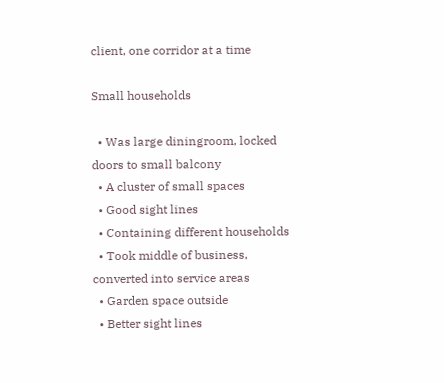client, one corridor at a time

Small households

  • Was large diningroom, locked doors to small balcony
  • A cluster of small spaces
  • Good sight lines
  • Containing different households
  • Took middle of business, converted into service areas
  • Garden space outside
  • Better sight lines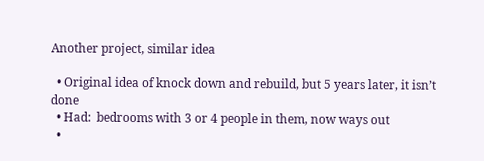Another project, similar idea

  • Original idea of knock down and rebuild, but 5 years later, it isn’t done
  • Had:  bedrooms with 3 or 4 people in them, now ways out
  •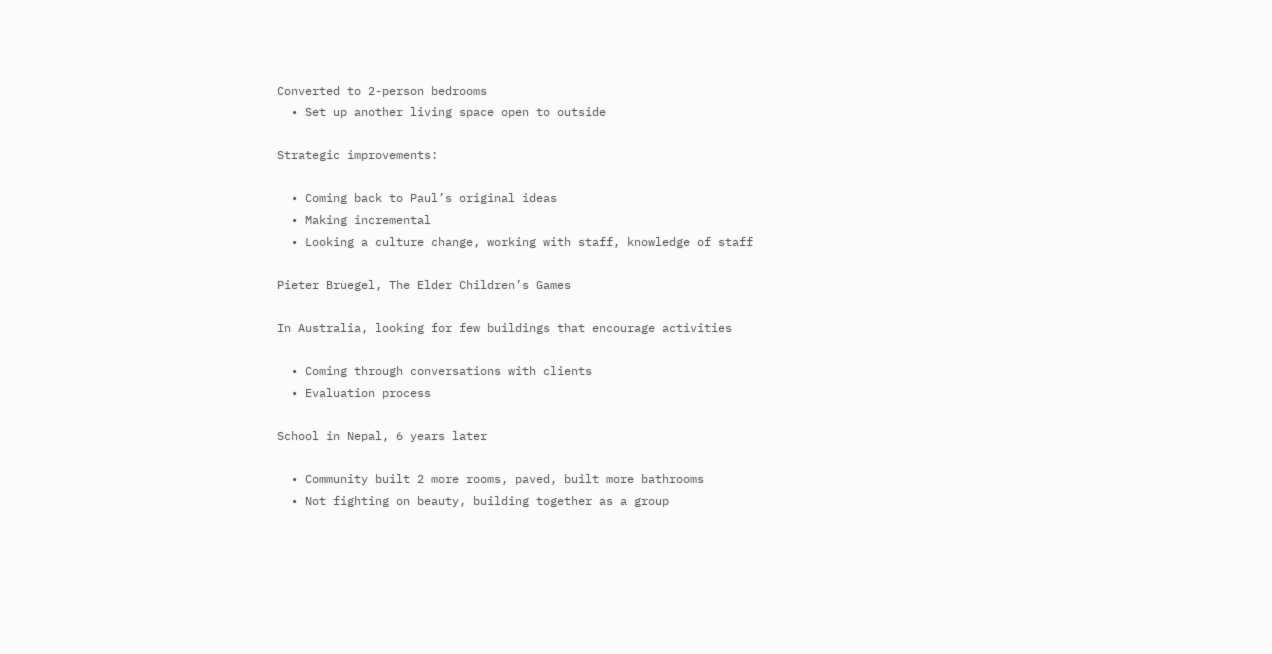Converted to 2-person bedrooms
  • Set up another living space open to outside

Strategic improvements:

  • Coming back to Paul’s original ideas
  • Making incremental
  • Looking a culture change, working with staff, knowledge of staff

Pieter Bruegel, The Elder Children’s Games

In Australia, looking for few buildings that encourage activities

  • Coming through conversations with clients
  • Evaluation process

School in Nepal, 6 years later

  • Community built 2 more rooms, paved, built more bathrooms
  • Not fighting on beauty, building together as a group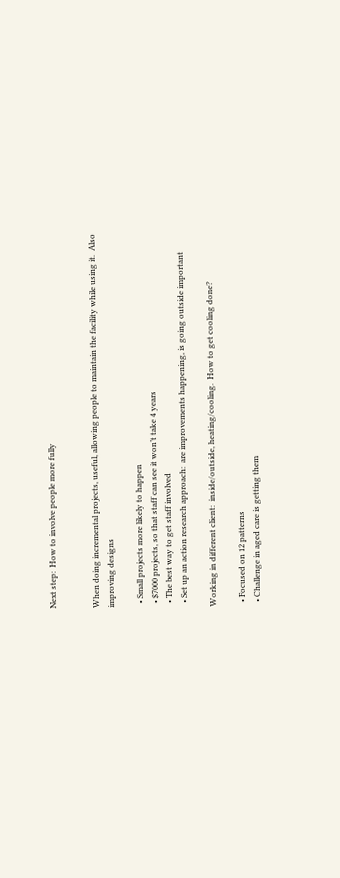Next step:  How to involve people more fully


When doing incremental projects, useful, allowing people to maintain the facility while using it.  Also improving designs

  • Small projects more likely to happen
  • $7000 projects, so that staff can see it won’t take 4 years
  • The best way to get staff involved
  • Set up an action research approach:  are improvements happening, is going outside important

Working in different client:  inside/outside, heating/cooling.  How to get cooling done?

  • Focused on 12 patterns
  • Challenge in aged care is getting them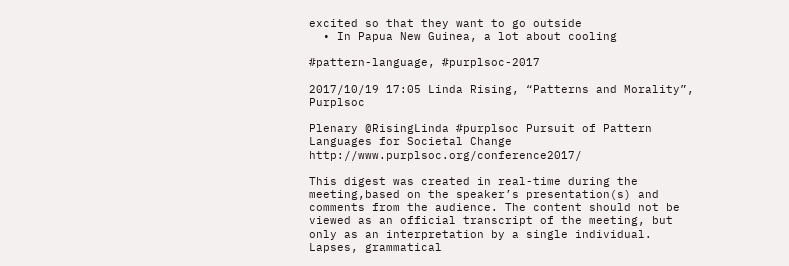excited so that they want to go outside
  • In Papua New Guinea, a lot about cooling

#pattern-language, #purplsoc-2017

2017/10/19 17:05 Linda Rising, “Patterns and Morality”, Purplsoc

Plenary @RisingLinda #purplsoc Pursuit of Pattern Languages for Societal Change http://www.purplsoc.org/conference2017/

This digest was created in real-time during the meeting,based on the speaker’s presentation(s) and comments from the audience. The content should not be viewed as an official transcript of the meeting, but only as an interpretation by a single individual. Lapses, grammatical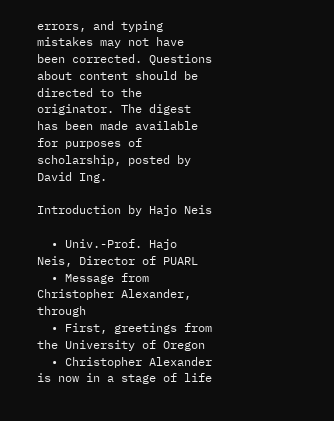errors, and typing mistakes may not have been corrected. Questions about content should be directed to the originator. The digest has been made available for purposes of scholarship, posted by David Ing.

Introduction by Hajo Neis

  • Univ.-Prof. Hajo Neis, Director of PUARL
  • Message from Christopher Alexander, through
  • First, greetings from the University of Oregon
  • Christopher Alexander is now in a stage of life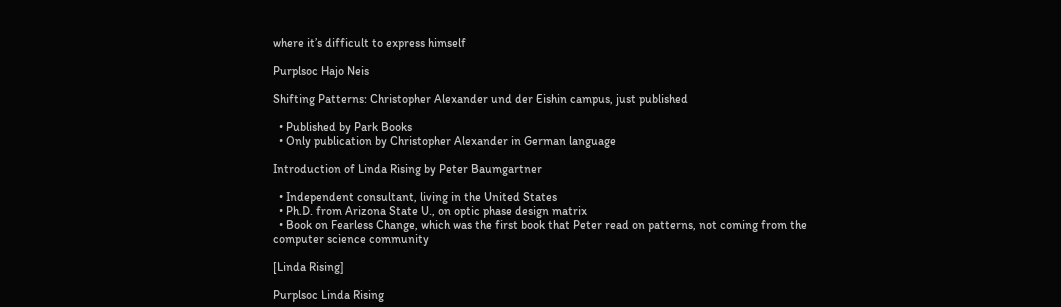where it’s difficult to express himself

Purplsoc Hajo Neis

Shifting Patterns: Christopher Alexander und der Eishin campus, just published

  • Published by Park Books
  • Only publication by Christopher Alexander in German language

Introduction of Linda Rising by Peter Baumgartner

  • Independent consultant, living in the United States
  • Ph.D. from Arizona State U., on optic phase design matrix
  • Book on Fearless Change, which was the first book that Peter read on patterns, not coming from the computer science community

[Linda Rising]

Purplsoc Linda Rising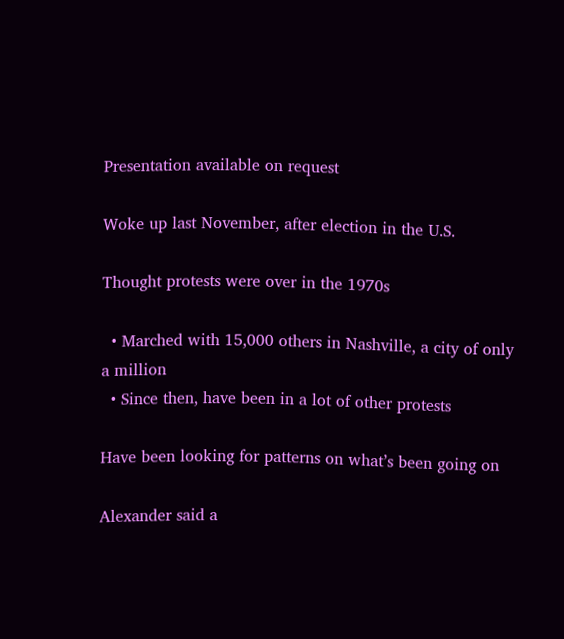Presentation available on request

Woke up last November, after election in the U.S.

Thought protests were over in the 1970s

  • Marched with 15,000 others in Nashville, a city of only a million
  • Since then, have been in a lot of other protests

Have been looking for patterns on what’s been going on

Alexander said a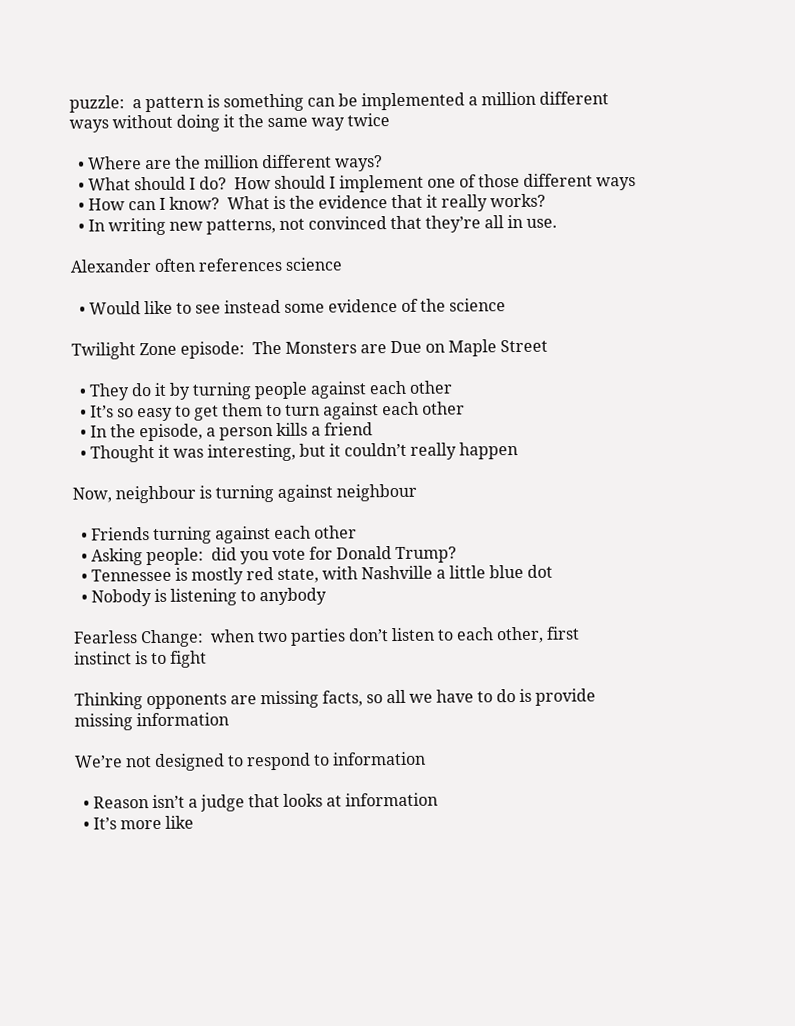puzzle:  a pattern is something can be implemented a million different ways without doing it the same way twice

  • Where are the million different ways?
  • What should I do?  How should I implement one of those different ways
  • How can I know?  What is the evidence that it really works?
  • In writing new patterns, not convinced that they’re all in use.

Alexander often references science

  • Would like to see instead some evidence of the science

Twilight Zone episode:  The Monsters are Due on Maple Street

  • They do it by turning people against each other
  • It’s so easy to get them to turn against each other
  • In the episode, a person kills a friend
  • Thought it was interesting, but it couldn’t really happen

Now, neighbour is turning against neighbour

  • Friends turning against each other
  • Asking people:  did you vote for Donald Trump?
  • Tennessee is mostly red state, with Nashville a little blue dot
  • Nobody is listening to anybody

Fearless Change:  when two parties don’t listen to each other, first instinct is to fight

Thinking opponents are missing facts, so all we have to do is provide missing information

We’re not designed to respond to information

  • Reason isn’t a judge that looks at information
  • It’s more like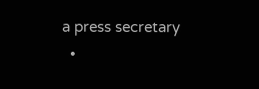a press secretary
  •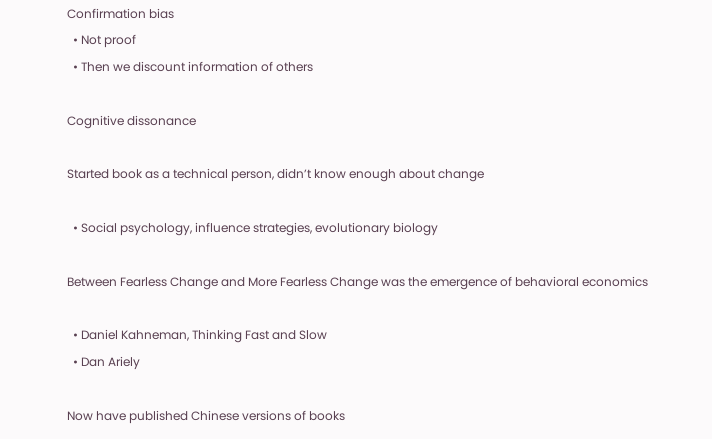Confirmation bias
  • Not proof
  • Then we discount information of others

Cognitive dissonance

Started book as a technical person, didn’t know enough about change

  • Social psychology, influence strategies, evolutionary biology

Between Fearless Change and More Fearless Change was the emergence of behavioral economics

  • Daniel Kahneman, Thinking Fast and Slow
  • Dan Ariely

Now have published Chinese versions of books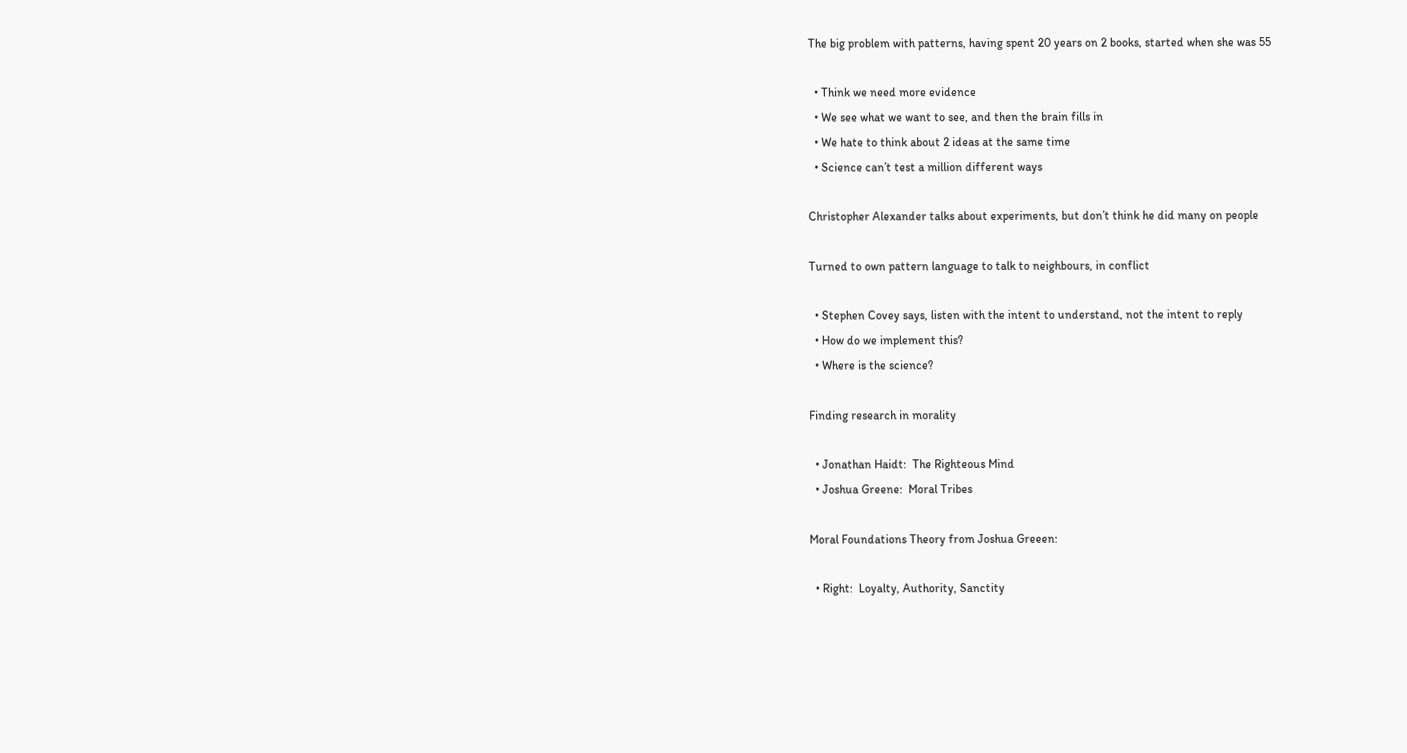The big problem with patterns, having spent 20 years on 2 books, started when she was 55

  • Think we need more evidence
  • We see what we want to see, and then the brain fills in
  • We hate to think about 2 ideas at the same time
  • Science can’t test a million different ways

Christopher Alexander talks about experiments, but don’t think he did many on people

Turned to own pattern language to talk to neighbours, in conflict

  • Stephen Covey says, listen with the intent to understand, not the intent to reply
  • How do we implement this?
  • Where is the science?

Finding research in morality

  • Jonathan Haidt:  The Righteous Mind
  • Joshua Greene:  Moral Tribes

Moral Foundations Theory from Joshua Greeen:

  • Right:  Loyalty, Authority, Sanctity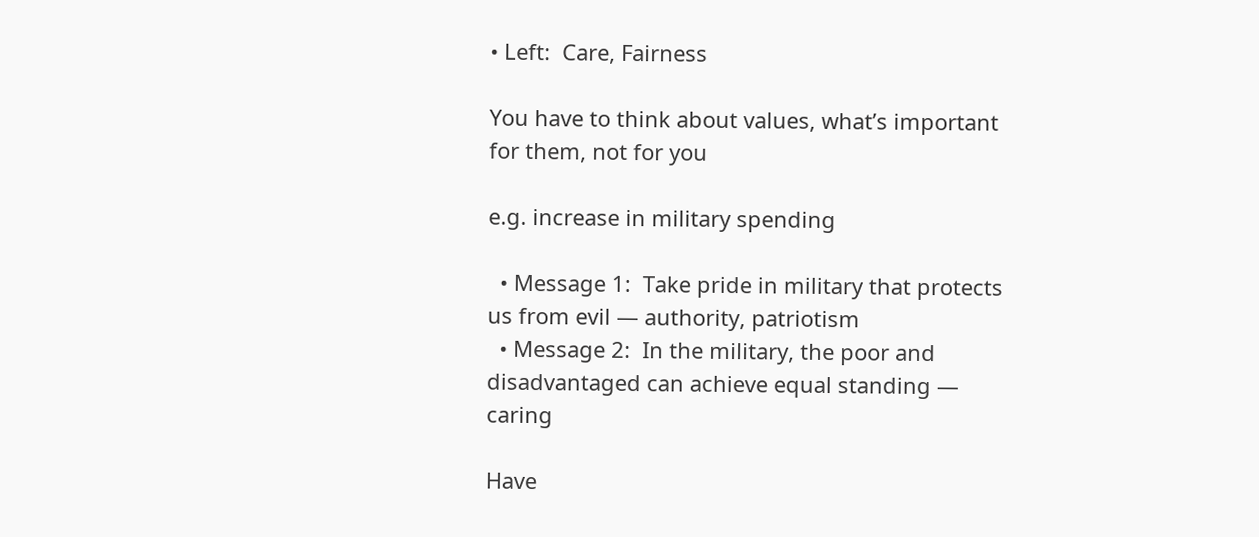• Left:  Care, Fairness

You have to think about values, what’s important for them, not for you

e.g. increase in military spending

  • Message 1:  Take pride in military that protects us from evil — authority, patriotism
  • Message 2:  In the military, the poor and disadvantaged can achieve equal standing — caring

Have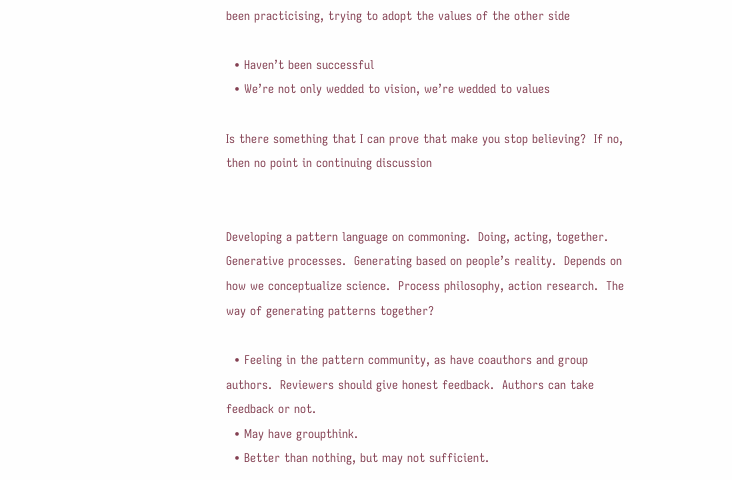been practicising, trying to adopt the values of the other side

  • Haven’t been successful
  • We’re not only wedded to vision, we’re wedded to values

Is there something that I can prove that make you stop believing?  If no, then no point in continuing discussion


Developing a pattern language on commoning.  Doing, acting, together.  Generative processes.  Generating based on people’s reality.  Depends on how we conceptualize science.  Process philosophy, action research.  The way of generating patterns together?

  • Feeling in the pattern community, as have coauthors and group authors.  Reviewers should give honest feedback.  Authors can take feedback or not.
  • May have groupthink.
  • Better than nothing, but may not sufficient.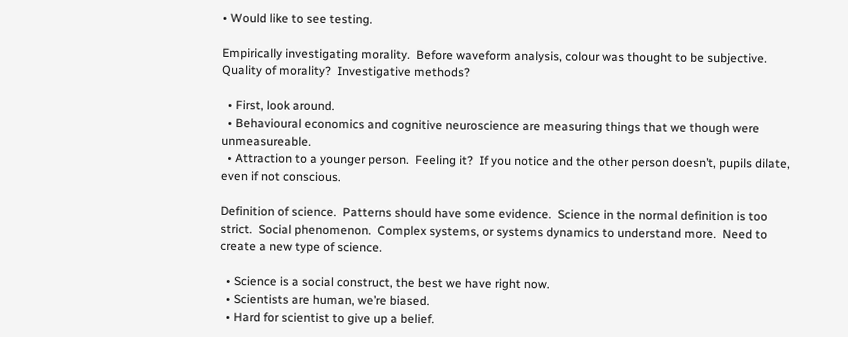• Would like to see testing.

Empirically investigating morality.  Before waveform analysis, colour was thought to be subjective.  Quality of morality?  Investigative methods?

  • First, look around.
  • Behavioural economics and cognitive neuroscience are measuring things that we though were unmeasureable.
  • Attraction to a younger person.  Feeling it?  If you notice and the other person doesn’t, pupils dilate, even if not conscious.

Definition of science.  Patterns should have some evidence.  Science in the normal definition is too strict.  Social phenomenon.  Complex systems, or systems dynamics to understand more.  Need to create a new type of science.

  • Science is a social construct, the best we have right now.
  • Scientists are human, we’re biased.
  • Hard for scientist to give up a belief.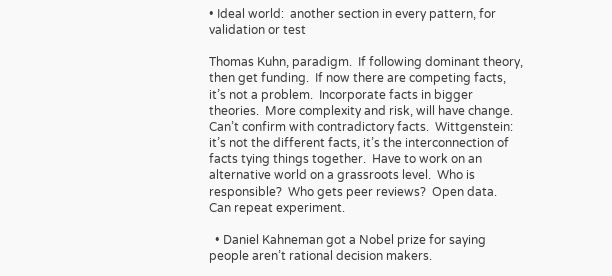• Ideal world:  another section in every pattern, for validation or test

Thomas Kuhn, paradigm.  If following dominant theory, then get funding.  If now there are competing facts, it’s not a problem.  Incorporate facts in bigger theories.  More complexity and risk, will have change.  Can’t confirm with contradictory facts.  Wittgenstein:  it’s not the different facts, it’s the interconnection of facts tying things together.  Have to work on an alternative world on a grassroots level.  Who is responsible?  Who gets peer reviews?  Open data.  Can repeat experiment.

  • Daniel Kahneman got a Nobel prize for saying people aren’t rational decision makers.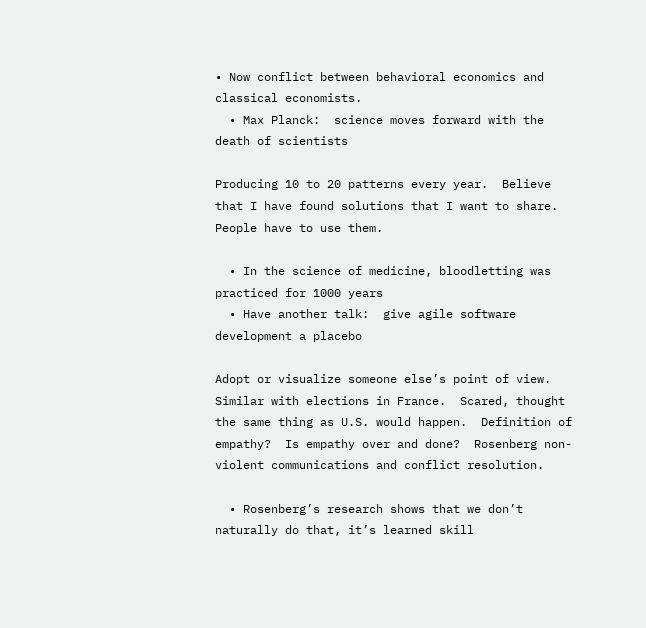• Now conflict between behavioral economics and classical economists.
  • Max Planck:  science moves forward with the death of scientists

Producing 10 to 20 patterns every year.  Believe that I have found solutions that I want to share.  People have to use them.

  • In the science of medicine, bloodletting was practiced for 1000 years
  • Have another talk:  give agile software development a placebo

Adopt or visualize someone else’s point of view.  Similar with elections in France.  Scared, thought the same thing as U.S. would happen.  Definition of empathy?  Is empathy over and done?  Rosenberg non-violent communications and conflict resolution.

  • Rosenberg’s research shows that we don’t naturally do that, it’s learned skill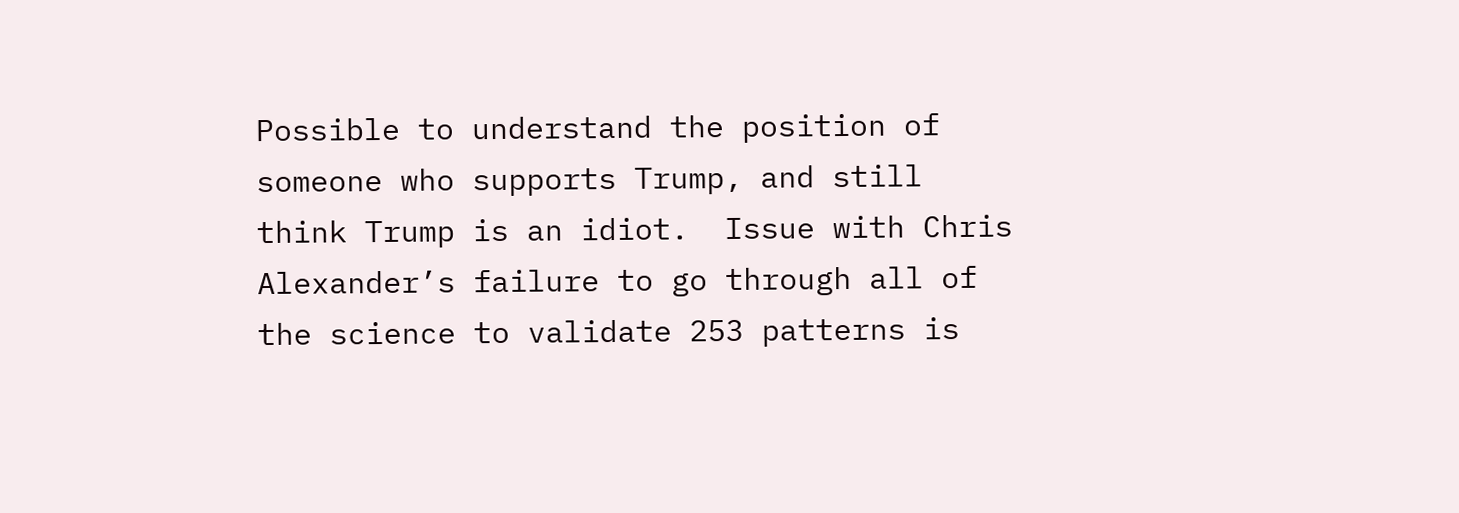Possible to understand the position of someone who supports Trump, and still think Trump is an idiot.  Issue with Chris Alexander’s failure to go through all of the science to validate 253 patterns is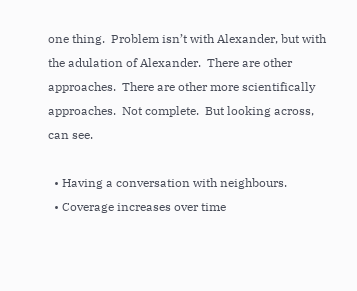one thing.  Problem isn’t with Alexander, but with the adulation of Alexander.  There are other approaches.  There are other more scientifically approaches.  Not complete.  But looking across, can see.

  • Having a conversation with neighbours.
  • Coverage increases over time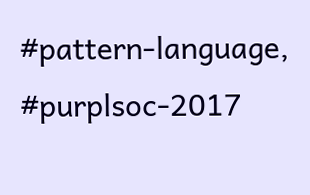#pattern-language, #purplsoc-2017